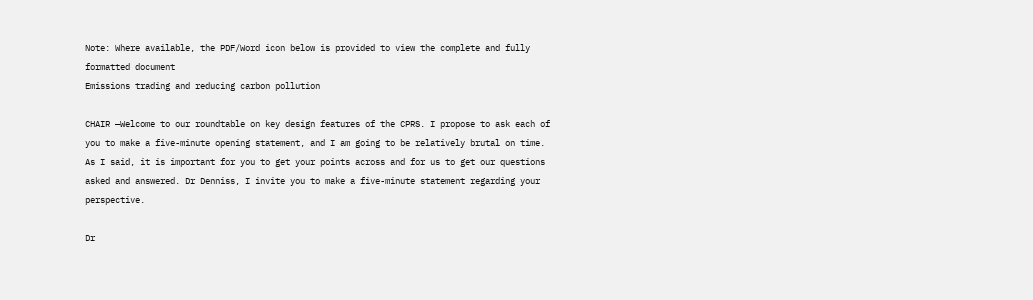Note: Where available, the PDF/Word icon below is provided to view the complete and fully formatted document
Emissions trading and reducing carbon pollution

CHAIR —Welcome to our roundtable on key design features of the CPRS. I propose to ask each of you to make a five-minute opening statement, and I am going to be relatively brutal on time. As I said, it is important for you to get your points across and for us to get our questions asked and answered. Dr Denniss, I invite you to make a five-minute statement regarding your perspective.

Dr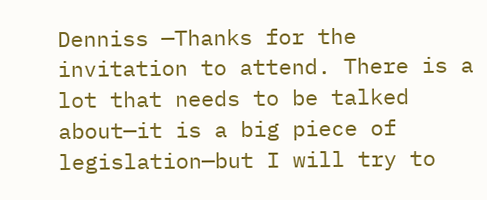Denniss —Thanks for the invitation to attend. There is a lot that needs to be talked about—it is a big piece of legislation—but I will try to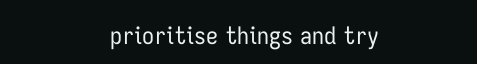prioritise things and try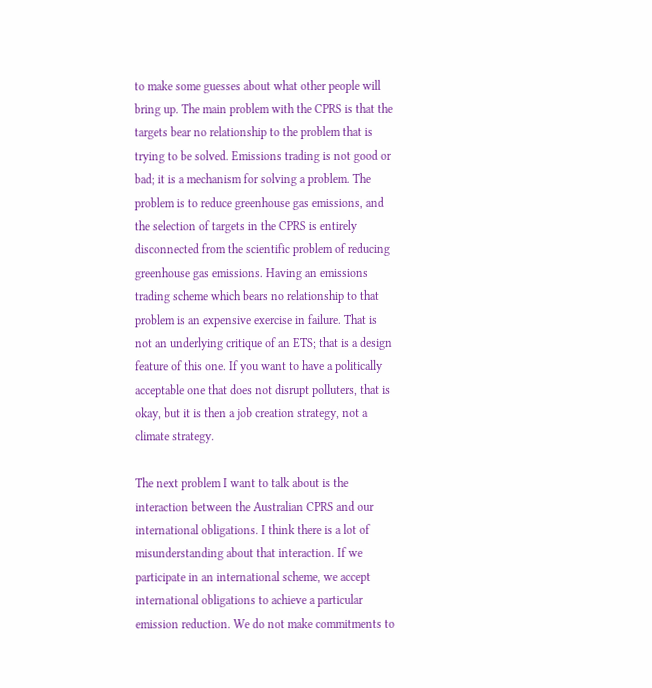to make some guesses about what other people will bring up. The main problem with the CPRS is that the targets bear no relationship to the problem that is trying to be solved. Emissions trading is not good or bad; it is a mechanism for solving a problem. The problem is to reduce greenhouse gas emissions, and the selection of targets in the CPRS is entirely disconnected from the scientific problem of reducing greenhouse gas emissions. Having an emissions trading scheme which bears no relationship to that problem is an expensive exercise in failure. That is not an underlying critique of an ETS; that is a design feature of this one. If you want to have a politically acceptable one that does not disrupt polluters, that is okay, but it is then a job creation strategy, not a climate strategy.

The next problem I want to talk about is the interaction between the Australian CPRS and our international obligations. I think there is a lot of misunderstanding about that interaction. If we participate in an international scheme, we accept international obligations to achieve a particular emission reduction. We do not make commitments to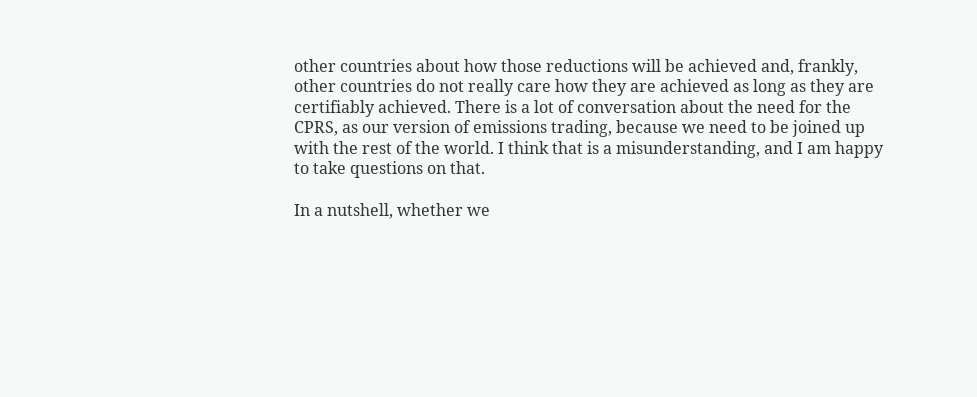other countries about how those reductions will be achieved and, frankly, other countries do not really care how they are achieved as long as they are certifiably achieved. There is a lot of conversation about the need for the CPRS, as our version of emissions trading, because we need to be joined up with the rest of the world. I think that is a misunderstanding, and I am happy to take questions on that.

In a nutshell, whether we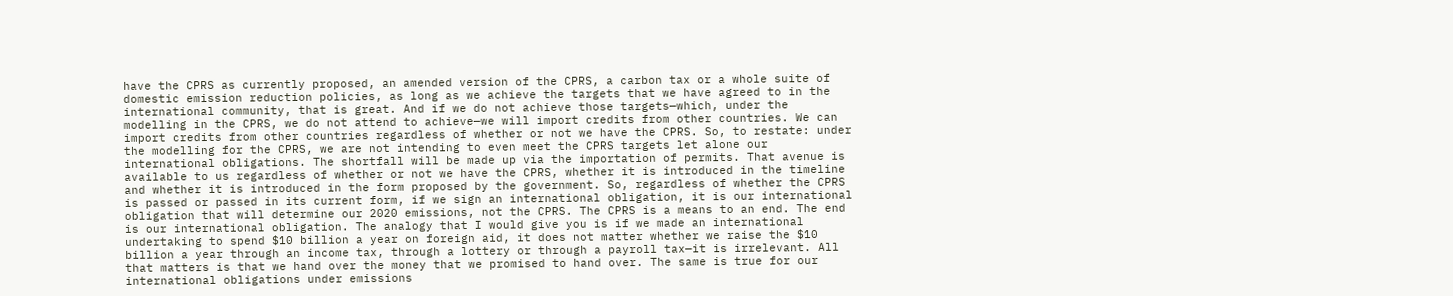have the CPRS as currently proposed, an amended version of the CPRS, a carbon tax or a whole suite of domestic emission reduction policies, as long as we achieve the targets that we have agreed to in the international community, that is great. And if we do not achieve those targets—which, under the modelling in the CPRS, we do not attend to achieve—we will import credits from other countries. We can import credits from other countries regardless of whether or not we have the CPRS. So, to restate: under the modelling for the CPRS, we are not intending to even meet the CPRS targets let alone our international obligations. The shortfall will be made up via the importation of permits. That avenue is available to us regardless of whether or not we have the CPRS, whether it is introduced in the timeline and whether it is introduced in the form proposed by the government. So, regardless of whether the CPRS is passed or passed in its current form, if we sign an international obligation, it is our international obligation that will determine our 2020 emissions, not the CPRS. The CPRS is a means to an end. The end is our international obligation. The analogy that I would give you is if we made an international undertaking to spend $10 billion a year on foreign aid, it does not matter whether we raise the $10 billion a year through an income tax, through a lottery or through a payroll tax—it is irrelevant. All that matters is that we hand over the money that we promised to hand over. The same is true for our international obligations under emissions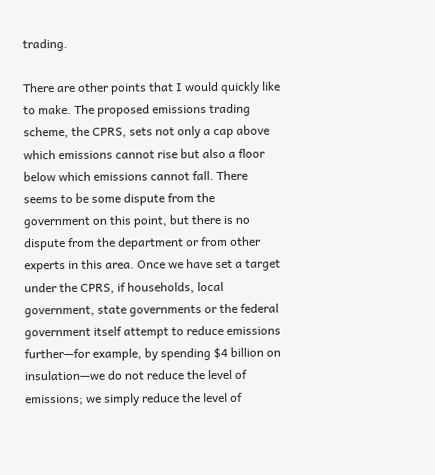trading.

There are other points that I would quickly like to make. The proposed emissions trading scheme, the CPRS, sets not only a cap above which emissions cannot rise but also a floor below which emissions cannot fall. There seems to be some dispute from the government on this point, but there is no dispute from the department or from other experts in this area. Once we have set a target under the CPRS, if households, local government, state governments or the federal government itself attempt to reduce emissions further—for example, by spending $4 billion on insulation—we do not reduce the level of emissions; we simply reduce the level of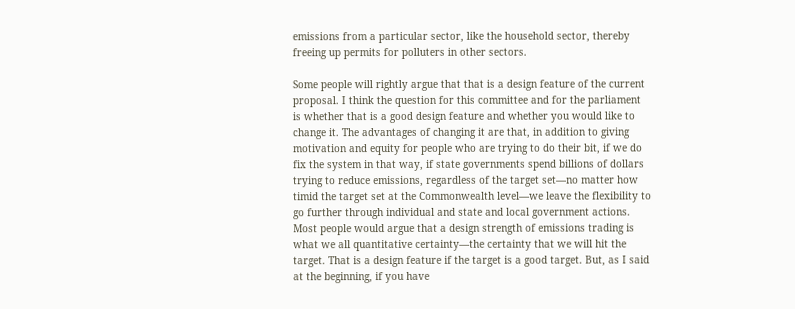emissions from a particular sector, like the household sector, thereby freeing up permits for polluters in other sectors.

Some people will rightly argue that that is a design feature of the current proposal. I think the question for this committee and for the parliament is whether that is a good design feature and whether you would like to change it. The advantages of changing it are that, in addition to giving motivation and equity for people who are trying to do their bit, if we do fix the system in that way, if state governments spend billions of dollars trying to reduce emissions, regardless of the target set—no matter how timid the target set at the Commonwealth level—we leave the flexibility to go further through individual and state and local government actions. Most people would argue that a design strength of emissions trading is what we all quantitative certainty—the certainty that we will hit the target. That is a design feature if the target is a good target. But, as I said at the beginning, if you have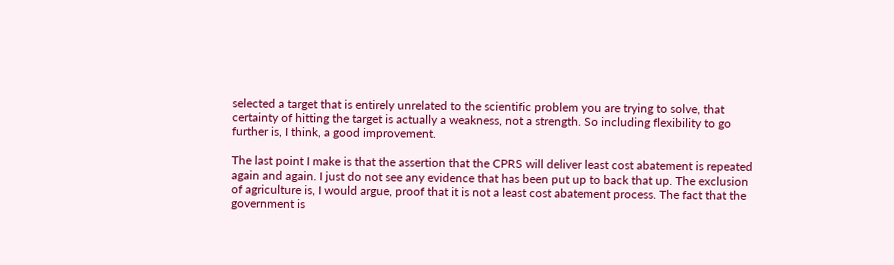selected a target that is entirely unrelated to the scientific problem you are trying to solve, that certainty of hitting the target is actually a weakness, not a strength. So including flexibility to go further is, I think, a good improvement.

The last point I make is that the assertion that the CPRS will deliver least cost abatement is repeated again and again. I just do not see any evidence that has been put up to back that up. The exclusion of agriculture is, I would argue, proof that it is not a least cost abatement process. The fact that the government is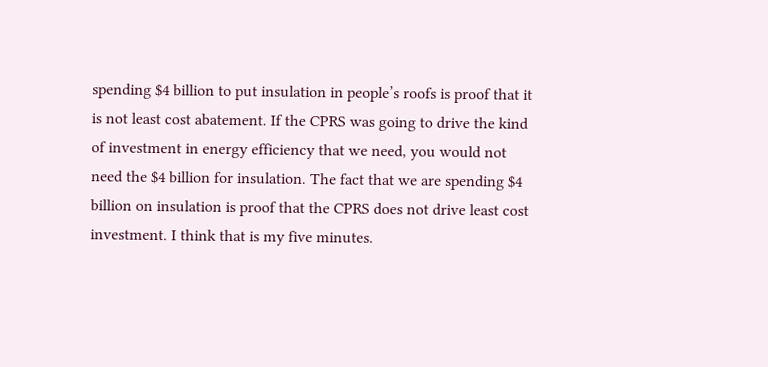spending $4 billion to put insulation in people’s roofs is proof that it is not least cost abatement. If the CPRS was going to drive the kind of investment in energy efficiency that we need, you would not need the $4 billion for insulation. The fact that we are spending $4 billion on insulation is proof that the CPRS does not drive least cost investment. I think that is my five minutes.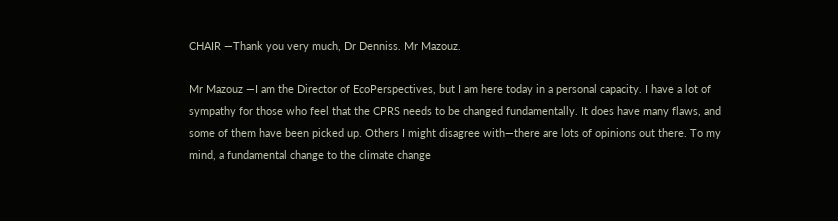CHAIR —Thank you very much, Dr Denniss. Mr Mazouz.

Mr Mazouz —I am the Director of EcoPerspectives, but I am here today in a personal capacity. I have a lot of sympathy for those who feel that the CPRS needs to be changed fundamentally. It does have many flaws, and some of them have been picked up. Others I might disagree with—there are lots of opinions out there. To my mind, a fundamental change to the climate change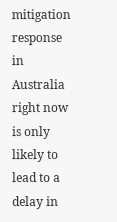mitigation response in Australia right now is only likely to lead to a delay in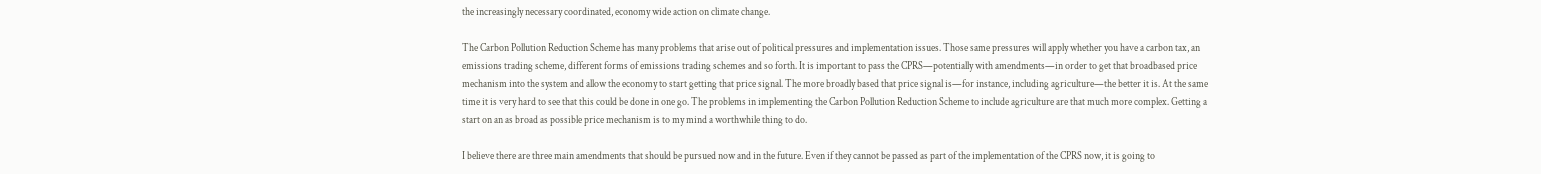the increasingly necessary coordinated, economy wide action on climate change.

The Carbon Pollution Reduction Scheme has many problems that arise out of political pressures and implementation issues. Those same pressures will apply whether you have a carbon tax, an emissions trading scheme, different forms of emissions trading schemes and so forth. It is important to pass the CPRS—potentially with amendments—in order to get that broadbased price mechanism into the system and allow the economy to start getting that price signal. The more broadly based that price signal is—for instance, including agriculture—the better it is. At the same time it is very hard to see that this could be done in one go. The problems in implementing the Carbon Pollution Reduction Scheme to include agriculture are that much more complex. Getting a start on an as broad as possible price mechanism is to my mind a worthwhile thing to do.

I believe there are three main amendments that should be pursued now and in the future. Even if they cannot be passed as part of the implementation of the CPRS now, it is going to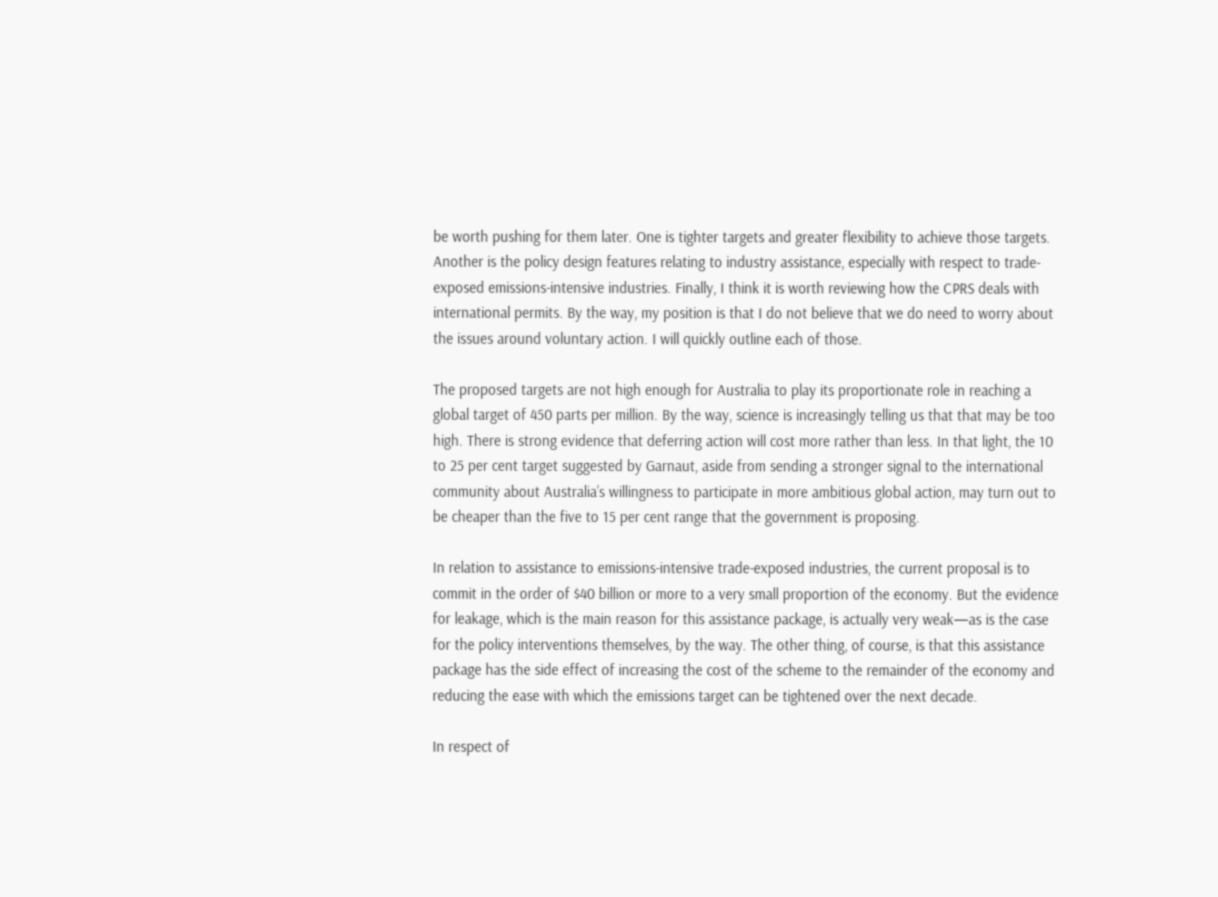be worth pushing for them later. One is tighter targets and greater flexibility to achieve those targets. Another is the policy design features relating to industry assistance, especially with respect to trade-exposed emissions-intensive industries. Finally, I think it is worth reviewing how the CPRS deals with international permits. By the way, my position is that I do not believe that we do need to worry about the issues around voluntary action. I will quickly outline each of those.

The proposed targets are not high enough for Australia to play its proportionate role in reaching a global target of 450 parts per million. By the way, science is increasingly telling us that that may be too high. There is strong evidence that deferring action will cost more rather than less. In that light, the 10 to 25 per cent target suggested by Garnaut, aside from sending a stronger signal to the international community about Australia’s willingness to participate in more ambitious global action, may turn out to be cheaper than the five to 15 per cent range that the government is proposing.

In relation to assistance to emissions-intensive trade-exposed industries, the current proposal is to commit in the order of $40 billion or more to a very small proportion of the economy. But the evidence for leakage, which is the main reason for this assistance package, is actually very weak—as is the case for the policy interventions themselves, by the way. The other thing, of course, is that this assistance package has the side effect of increasing the cost of the scheme to the remainder of the economy and reducing the ease with which the emissions target can be tightened over the next decade.

In respect of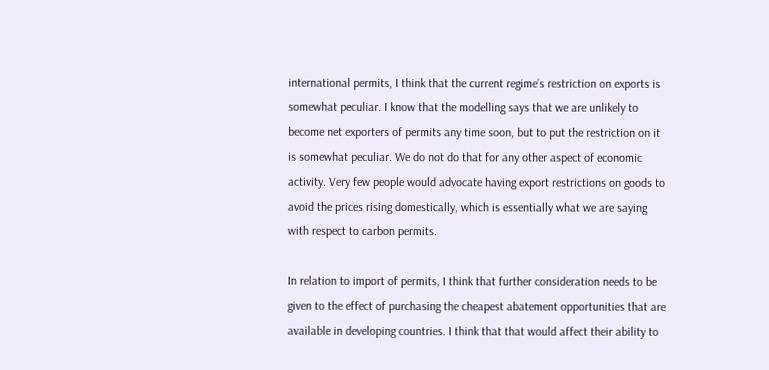international permits, I think that the current regime’s restriction on exports is somewhat peculiar. I know that the modelling says that we are unlikely to become net exporters of permits any time soon, but to put the restriction on it is somewhat peculiar. We do not do that for any other aspect of economic activity. Very few people would advocate having export restrictions on goods to avoid the prices rising domestically, which is essentially what we are saying with respect to carbon permits.

In relation to import of permits, I think that further consideration needs to be given to the effect of purchasing the cheapest abatement opportunities that are available in developing countries. I think that that would affect their ability to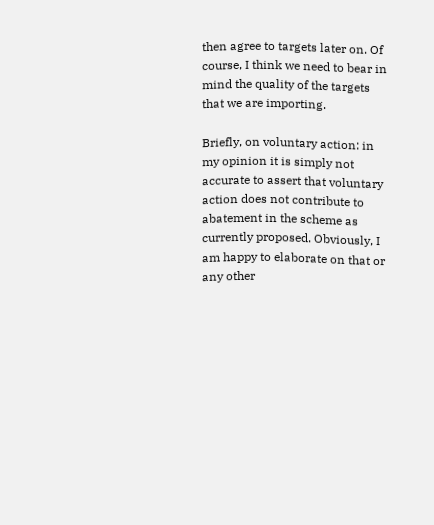then agree to targets later on. Of course, I think we need to bear in mind the quality of the targets that we are importing.

Briefly, on voluntary action: in my opinion it is simply not accurate to assert that voluntary action does not contribute to abatement in the scheme as currently proposed. Obviously, I am happy to elaborate on that or any other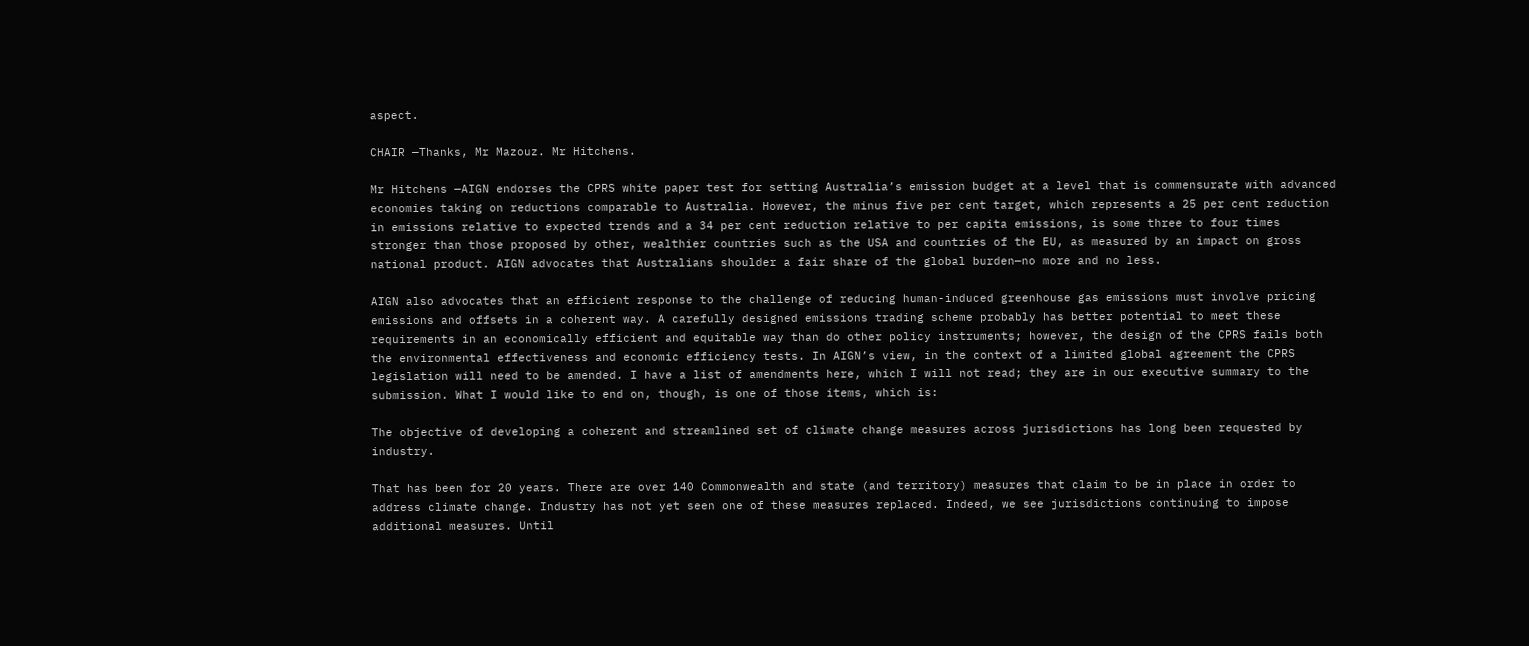aspect.

CHAIR —Thanks, Mr Mazouz. Mr Hitchens.

Mr Hitchens —AIGN endorses the CPRS white paper test for setting Australia’s emission budget at a level that is commensurate with advanced economies taking on reductions comparable to Australia. However, the minus five per cent target, which represents a 25 per cent reduction in emissions relative to expected trends and a 34 per cent reduction relative to per capita emissions, is some three to four times stronger than those proposed by other, wealthier countries such as the USA and countries of the EU, as measured by an impact on gross national product. AIGN advocates that Australians shoulder a fair share of the global burden—no more and no less.

AIGN also advocates that an efficient response to the challenge of reducing human-induced greenhouse gas emissions must involve pricing emissions and offsets in a coherent way. A carefully designed emissions trading scheme probably has better potential to meet these requirements in an economically efficient and equitable way than do other policy instruments; however, the design of the CPRS fails both the environmental effectiveness and economic efficiency tests. In AIGN’s view, in the context of a limited global agreement the CPRS legislation will need to be amended. I have a list of amendments here, which I will not read; they are in our executive summary to the submission. What I would like to end on, though, is one of those items, which is:

The objective of developing a coherent and streamlined set of climate change measures across jurisdictions has long been requested by industry.

That has been for 20 years. There are over 140 Commonwealth and state (and territory) measures that claim to be in place in order to address climate change. Industry has not yet seen one of these measures replaced. Indeed, we see jurisdictions continuing to impose additional measures. Until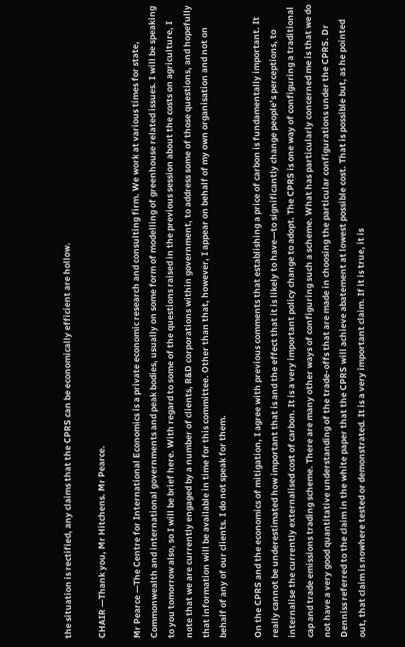the situation is rectified, any claims that the CPRS can be economically efficient are hollow.

CHAIR —Thank you, Mr Hitchens. Mr Pearce.

Mr Pearce —The Centre for International Economics is a private economic research and consulting firm. We work at various times for state, Commonwealth and international governments and peak bodies, usually on some form of modelling of greenhouse related issues. I will be speaking to you tomorrow also, so I will be brief here. With regard to some of the questions raised in the previous session about the costs on agriculture, I note that we are currently engaged by a number of clients, R&D corporations within government, to address some of those questions, and hopefully that information will be available in time for this committee. Other than that, however, I appear on behalf of my own organisation and not on behalf of any of our clients. I do not speak for them.

On the CPRS and the economics of mitigation, I agree with previous comments that establishing a price of carbon is fundamentally important. It really cannot be underestimated how important that is and the effect that it is likely to have—to significantly change people’s perceptions, to internalise the currently externalised cost of carbon. It is a very important policy change to adopt. The CPRS is one way of configuring a traditional cap and trade emissions trading scheme. There are many other ways of configuring such a scheme. What has particularly concerned me is that we do not have a very good quantitative understanding of the trade-offs that are made in choosing the particular configurations under the CPRS. Dr Denniss referred to the claim in the white paper that the CPRS will achieve abatement at lowest possible cost. That is possible but, as he pointed out, that claim is nowhere tested or demonstrated. It is a very important claim. If it is true, it is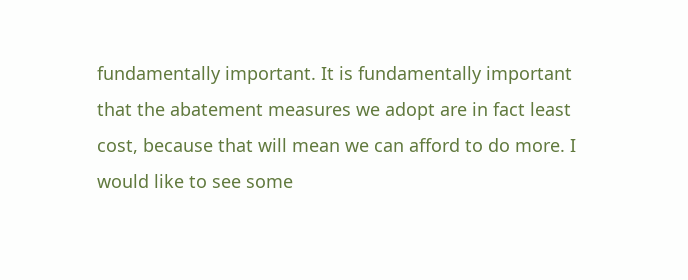fundamentally important. It is fundamentally important that the abatement measures we adopt are in fact least cost, because that will mean we can afford to do more. I would like to see some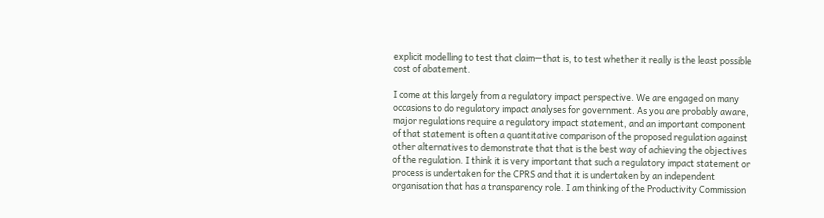explicit modelling to test that claim—that is, to test whether it really is the least possible cost of abatement.

I come at this largely from a regulatory impact perspective. We are engaged on many occasions to do regulatory impact analyses for government. As you are probably aware, major regulations require a regulatory impact statement, and an important component of that statement is often a quantitative comparison of the proposed regulation against other alternatives to demonstrate that that is the best way of achieving the objectives of the regulation. I think it is very important that such a regulatory impact statement or process is undertaken for the CPRS and that it is undertaken by an independent organisation that has a transparency role. I am thinking of the Productivity Commission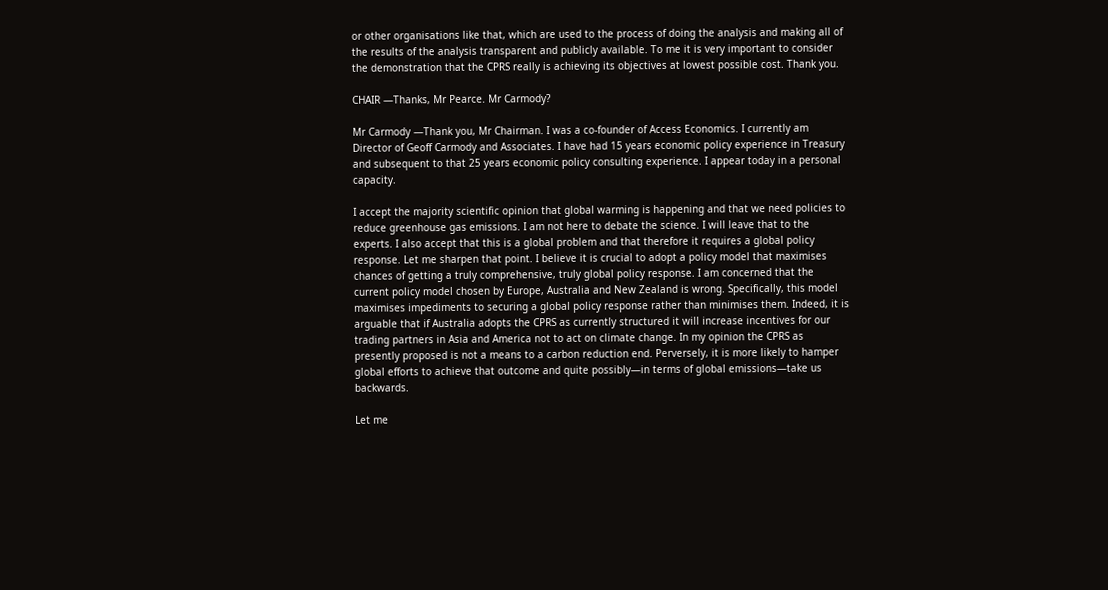or other organisations like that, which are used to the process of doing the analysis and making all of the results of the analysis transparent and publicly available. To me it is very important to consider the demonstration that the CPRS really is achieving its objectives at lowest possible cost. Thank you.

CHAIR —Thanks, Mr Pearce. Mr Carmody?

Mr Carmody —Thank you, Mr Chairman. I was a co-founder of Access Economics. I currently am Director of Geoff Carmody and Associates. I have had 15 years economic policy experience in Treasury and subsequent to that 25 years economic policy consulting experience. I appear today in a personal capacity.

I accept the majority scientific opinion that global warming is happening and that we need policies to reduce greenhouse gas emissions. I am not here to debate the science. I will leave that to the experts. I also accept that this is a global problem and that therefore it requires a global policy response. Let me sharpen that point. I believe it is crucial to adopt a policy model that maximises chances of getting a truly comprehensive, truly global policy response. I am concerned that the current policy model chosen by Europe, Australia and New Zealand is wrong. Specifically, this model maximises impediments to securing a global policy response rather than minimises them. Indeed, it is arguable that if Australia adopts the CPRS as currently structured it will increase incentives for our trading partners in Asia and America not to act on climate change. In my opinion the CPRS as presently proposed is not a means to a carbon reduction end. Perversely, it is more likely to hamper global efforts to achieve that outcome and quite possibly—in terms of global emissions—take us backwards.

Let me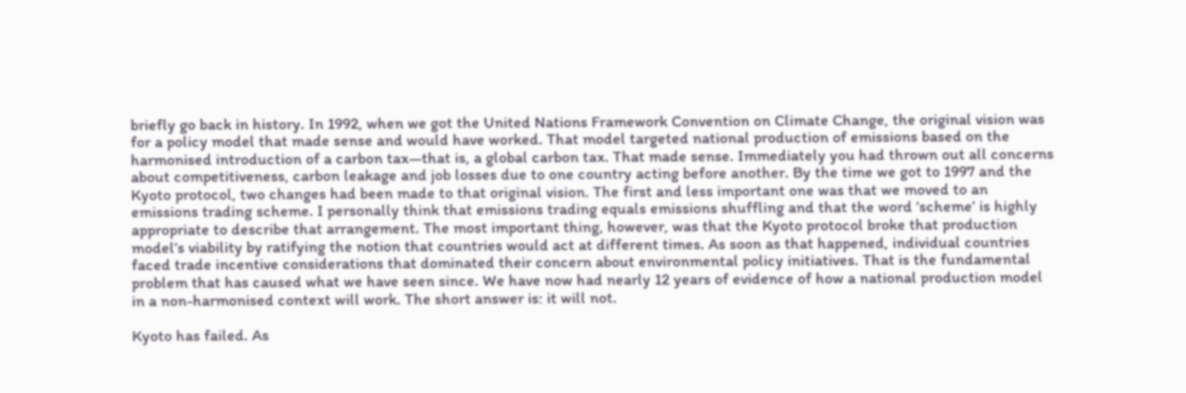briefly go back in history. In 1992, when we got the United Nations Framework Convention on Climate Change, the original vision was for a policy model that made sense and would have worked. That model targeted national production of emissions based on the harmonised introduction of a carbon tax—that is, a global carbon tax. That made sense. Immediately you had thrown out all concerns about competitiveness, carbon leakage and job losses due to one country acting before another. By the time we got to 1997 and the Kyoto protocol, two changes had been made to that original vision. The first and less important one was that we moved to an emissions trading scheme. I personally think that emissions trading equals emissions shuffling and that the word ‘scheme’ is highly appropriate to describe that arrangement. The most important thing, however, was that the Kyoto protocol broke that production model’s viability by ratifying the notion that countries would act at different times. As soon as that happened, individual countries faced trade incentive considerations that dominated their concern about environmental policy initiatives. That is the fundamental problem that has caused what we have seen since. We have now had nearly 12 years of evidence of how a national production model in a non-harmonised context will work. The short answer is: it will not.

Kyoto has failed. As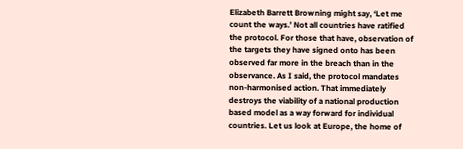Elizabeth Barrett Browning might say, ‘Let me count the ways.’ Not all countries have ratified the protocol. For those that have, observation of the targets they have signed onto has been observed far more in the breach than in the observance. As I said, the protocol mandates non-harmonised action. That immediately destroys the viability of a national production based model as a way forward for individual countries. Let us look at Europe, the home of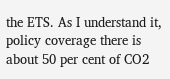the ETS. As I understand it, policy coverage there is about 50 per cent of CO2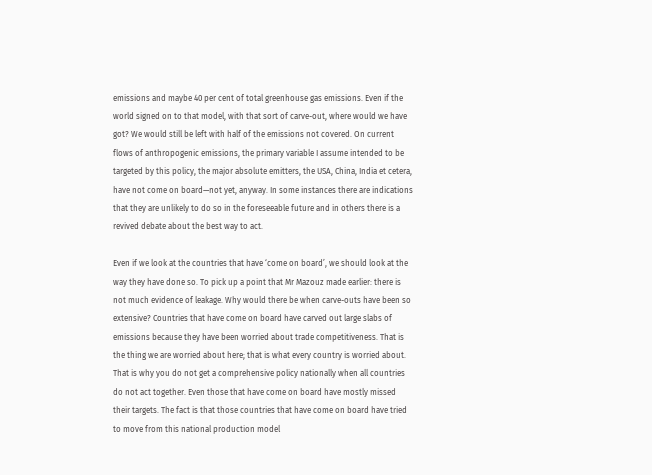emissions and maybe 40 per cent of total greenhouse gas emissions. Even if the world signed on to that model, with that sort of carve-out, where would we have got? We would still be left with half of the emissions not covered. On current flows of anthropogenic emissions, the primary variable I assume intended to be targeted by this policy, the major absolute emitters, the USA, China, India et cetera, have not come on board—not yet, anyway. In some instances there are indications that they are unlikely to do so in the foreseeable future and in others there is a revived debate about the best way to act.

Even if we look at the countries that have ‘come on board’, we should look at the way they have done so. To pick up a point that Mr Mazouz made earlier: there is not much evidence of leakage. Why would there be when carve-outs have been so extensive? Countries that have come on board have carved out large slabs of emissions because they have been worried about trade competitiveness. That is the thing we are worried about here; that is what every country is worried about. That is why you do not get a comprehensive policy nationally when all countries do not act together. Even those that have come on board have mostly missed their targets. The fact is that those countries that have come on board have tried to move from this national production model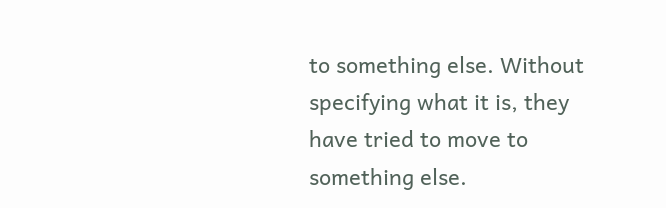to something else. Without specifying what it is, they have tried to move to something else.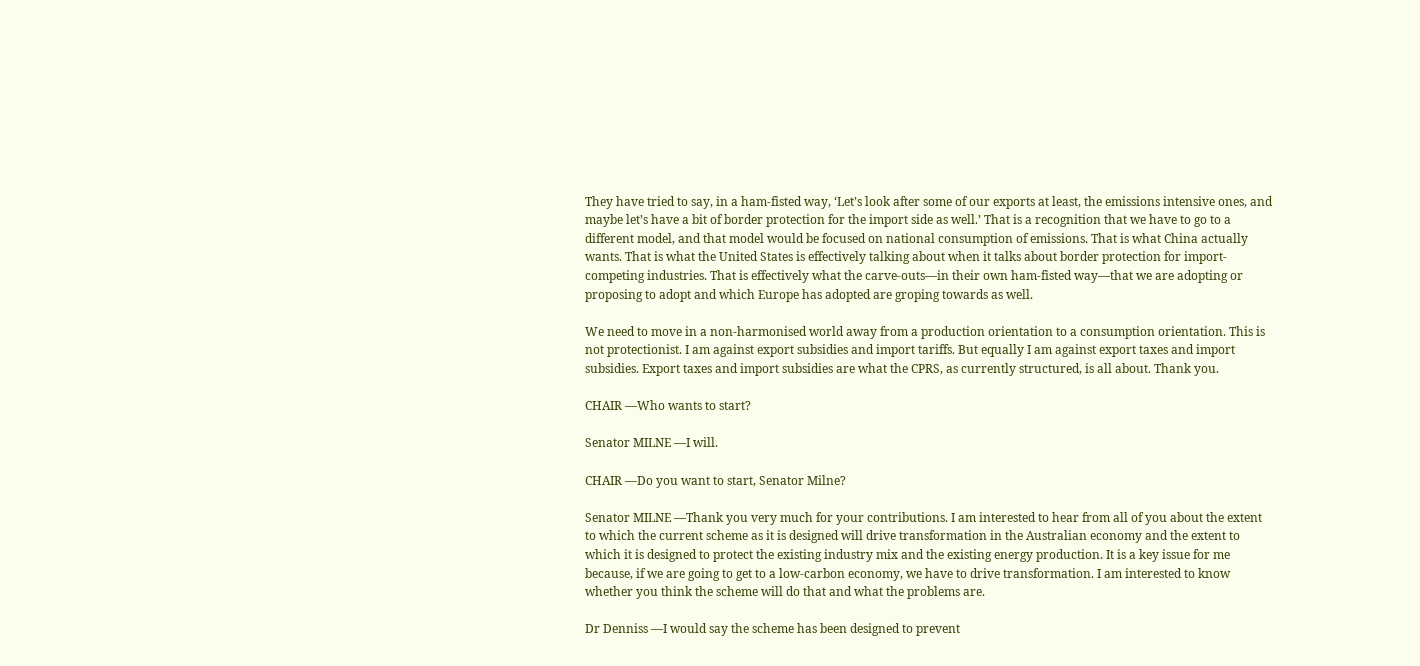They have tried to say, in a ham-fisted way, ‘Let’s look after some of our exports at least, the emissions intensive ones, and maybe let’s have a bit of border protection for the import side as well.’ That is a recognition that we have to go to a different model, and that model would be focused on national consumption of emissions. That is what China actually wants. That is what the United States is effectively talking about when it talks about border protection for import-competing industries. That is effectively what the carve-outs—in their own ham-fisted way—that we are adopting or proposing to adopt and which Europe has adopted are groping towards as well.

We need to move in a non-harmonised world away from a production orientation to a consumption orientation. This is not protectionist. I am against export subsidies and import tariffs. But equally I am against export taxes and import subsidies. Export taxes and import subsidies are what the CPRS, as currently structured, is all about. Thank you.

CHAIR —Who wants to start?

Senator MILNE —I will.

CHAIR —Do you want to start, Senator Milne?

Senator MILNE —Thank you very much for your contributions. I am interested to hear from all of you about the extent to which the current scheme as it is designed will drive transformation in the Australian economy and the extent to which it is designed to protect the existing industry mix and the existing energy production. It is a key issue for me because, if we are going to get to a low-carbon economy, we have to drive transformation. I am interested to know whether you think the scheme will do that and what the problems are.

Dr Denniss —I would say the scheme has been designed to prevent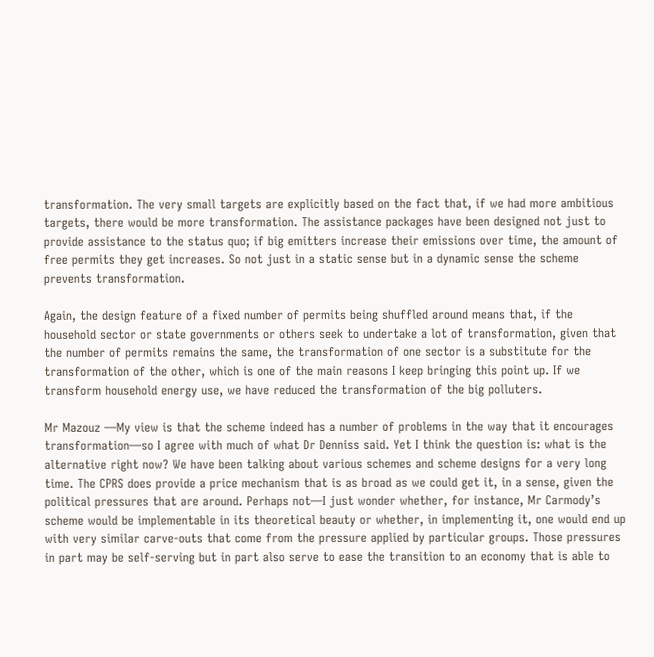transformation. The very small targets are explicitly based on the fact that, if we had more ambitious targets, there would be more transformation. The assistance packages have been designed not just to provide assistance to the status quo; if big emitters increase their emissions over time, the amount of free permits they get increases. So not just in a static sense but in a dynamic sense the scheme prevents transformation.

Again, the design feature of a fixed number of permits being shuffled around means that, if the household sector or state governments or others seek to undertake a lot of transformation, given that the number of permits remains the same, the transformation of one sector is a substitute for the transformation of the other, which is one of the main reasons I keep bringing this point up. If we transform household energy use, we have reduced the transformation of the big polluters.

Mr Mazouz —My view is that the scheme indeed has a number of problems in the way that it encourages transformation—so I agree with much of what Dr Denniss said. Yet I think the question is: what is the alternative right now? We have been talking about various schemes and scheme designs for a very long time. The CPRS does provide a price mechanism that is as broad as we could get it, in a sense, given the political pressures that are around. Perhaps not—I just wonder whether, for instance, Mr Carmody’s scheme would be implementable in its theoretical beauty or whether, in implementing it, one would end up with very similar carve-outs that come from the pressure applied by particular groups. Those pressures in part may be self-serving but in part also serve to ease the transition to an economy that is able to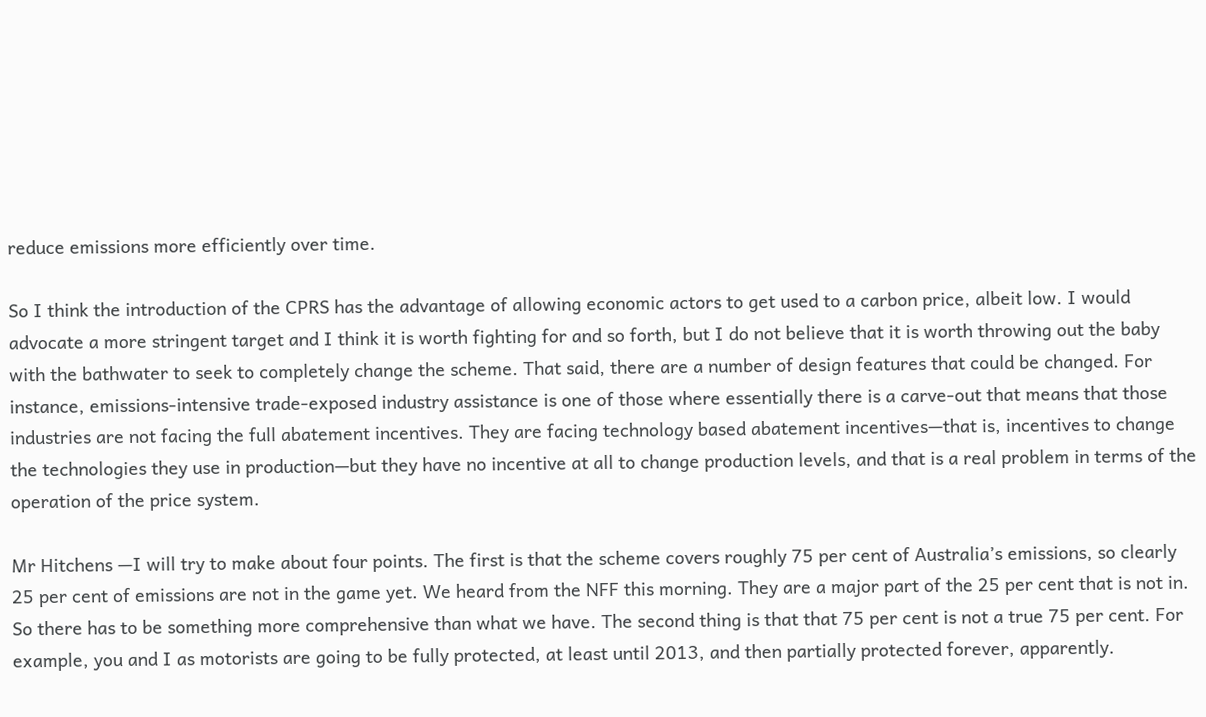reduce emissions more efficiently over time.

So I think the introduction of the CPRS has the advantage of allowing economic actors to get used to a carbon price, albeit low. I would advocate a more stringent target and I think it is worth fighting for and so forth, but I do not believe that it is worth throwing out the baby with the bathwater to seek to completely change the scheme. That said, there are a number of design features that could be changed. For instance, emissions-intensive trade-exposed industry assistance is one of those where essentially there is a carve-out that means that those industries are not facing the full abatement incentives. They are facing technology based abatement incentives—that is, incentives to change the technologies they use in production—but they have no incentive at all to change production levels, and that is a real problem in terms of the operation of the price system.

Mr Hitchens —I will try to make about four points. The first is that the scheme covers roughly 75 per cent of Australia’s emissions, so clearly 25 per cent of emissions are not in the game yet. We heard from the NFF this morning. They are a major part of the 25 per cent that is not in. So there has to be something more comprehensive than what we have. The second thing is that that 75 per cent is not a true 75 per cent. For example, you and I as motorists are going to be fully protected, at least until 2013, and then partially protected forever, apparently.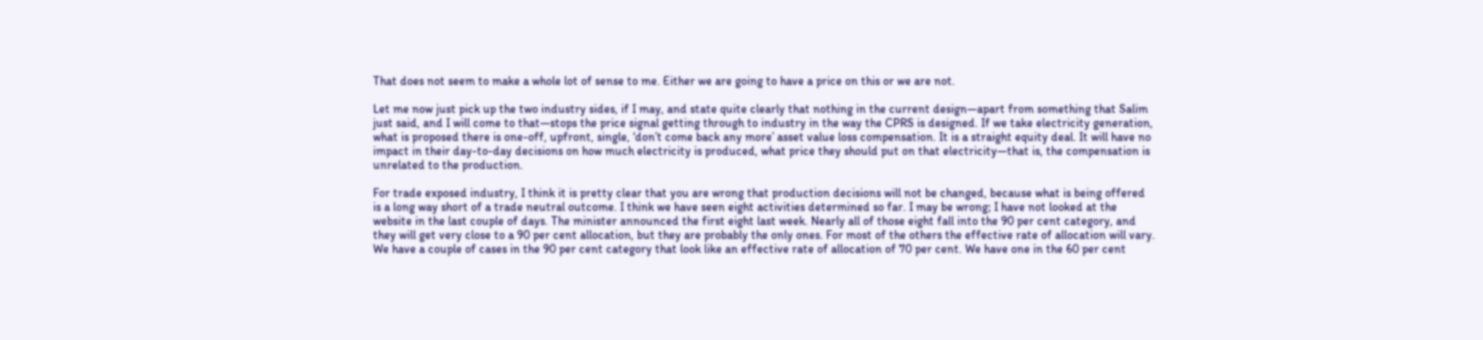That does not seem to make a whole lot of sense to me. Either we are going to have a price on this or we are not.

Let me now just pick up the two industry sides, if I may, and state quite clearly that nothing in the current design—apart from something that Salim just said, and I will come to that—stops the price signal getting through to industry in the way the CPRS is designed. If we take electricity generation, what is proposed there is one-off, upfront, single, ‘don’t come back any more’ asset value loss compensation. It is a straight equity deal. It will have no impact in their day-to-day decisions on how much electricity is produced, what price they should put on that electricity—that is, the compensation is unrelated to the production.

For trade exposed industry, I think it is pretty clear that you are wrong that production decisions will not be changed, because what is being offered is a long way short of a trade neutral outcome. I think we have seen eight activities determined so far. I may be wrong; I have not looked at the website in the last couple of days. The minister announced the first eight last week. Nearly all of those eight fall into the 90 per cent category, and they will get very close to a 90 per cent allocation, but they are probably the only ones. For most of the others the effective rate of allocation will vary. We have a couple of cases in the 90 per cent category that look like an effective rate of allocation of 70 per cent. We have one in the 60 per cent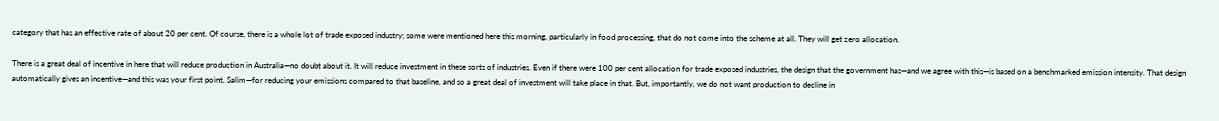category that has an effective rate of about 20 per cent. Of course, there is a whole lot of trade exposed industry; some were mentioned here this morning, particularly in food processing, that do not come into the scheme at all. They will get zero allocation.

There is a great deal of incentive in here that will reduce production in Australia—no doubt about it. It will reduce investment in these sorts of industries. Even if there were 100 per cent allocation for trade exposed industries, the design that the government has—and we agree with this—is based on a benchmarked emission intensity. That design automatically gives an incentive—and this was your first point, Salim—for reducing your emissions compared to that baseline, and so a great deal of investment will take place in that. But, importantly, we do not want production to decline in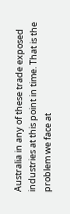Australia in any of these trade exposed industries at this point in time. That is the problem we face at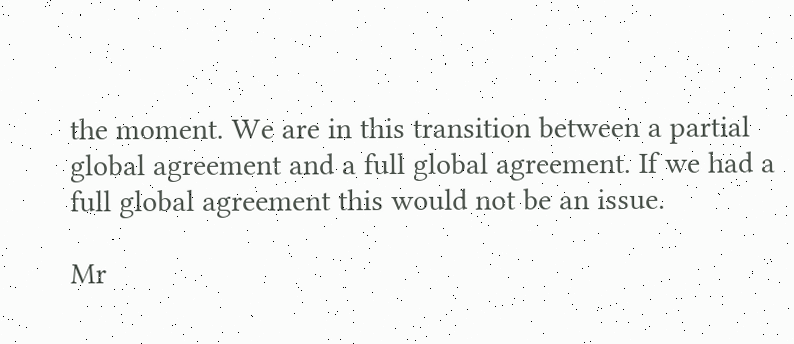the moment. We are in this transition between a partial global agreement and a full global agreement. If we had a full global agreement this would not be an issue.

Mr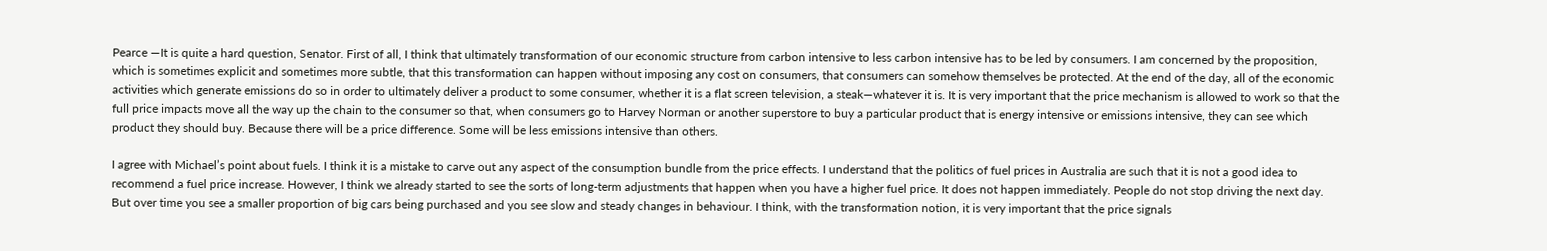Pearce —It is quite a hard question, Senator. First of all, I think that ultimately transformation of our economic structure from carbon intensive to less carbon intensive has to be led by consumers. I am concerned by the proposition, which is sometimes explicit and sometimes more subtle, that this transformation can happen without imposing any cost on consumers, that consumers can somehow themselves be protected. At the end of the day, all of the economic activities which generate emissions do so in order to ultimately deliver a product to some consumer, whether it is a flat screen television, a steak—whatever it is. It is very important that the price mechanism is allowed to work so that the full price impacts move all the way up the chain to the consumer so that, when consumers go to Harvey Norman or another superstore to buy a particular product that is energy intensive or emissions intensive, they can see which product they should buy. Because there will be a price difference. Some will be less emissions intensive than others.

I agree with Michael’s point about fuels. I think it is a mistake to carve out any aspect of the consumption bundle from the price effects. I understand that the politics of fuel prices in Australia are such that it is not a good idea to recommend a fuel price increase. However, I think we already started to see the sorts of long-term adjustments that happen when you have a higher fuel price. It does not happen immediately. People do not stop driving the next day. But over time you see a smaller proportion of big cars being purchased and you see slow and steady changes in behaviour. I think, with the transformation notion, it is very important that the price signals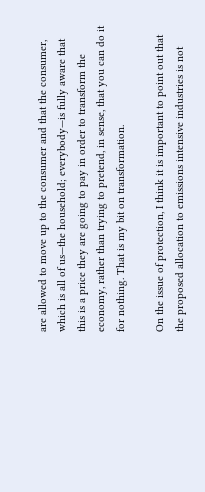are allowed to move up to the consumer and that the consumer, which is all of us—the household; everybody—is fully aware that this is a price they are going to pay in order to transform the economy, rather than trying to pretend, in sense, that you can do it for nothing. That is my bit on transformation.

On the issue of protection, I think it is important to point out that the proposed allocation to emissions intensive industries is not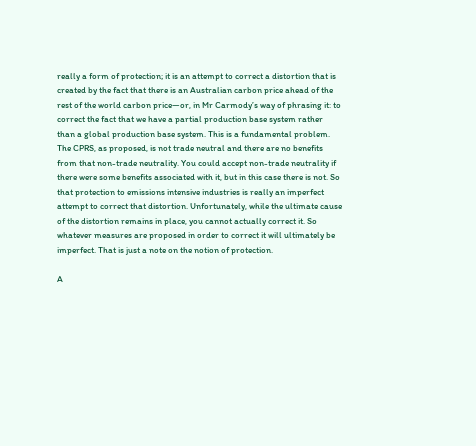really a form of protection; it is an attempt to correct a distortion that is created by the fact that there is an Australian carbon price ahead of the rest of the world carbon price—or, in Mr Carmody’s way of phrasing it: to correct the fact that we have a partial production base system rather than a global production base system. This is a fundamental problem. The CPRS, as proposed, is not trade neutral and there are no benefits from that non-trade neutrality. You could accept non-trade neutrality if there were some benefits associated with it, but in this case there is not. So that protection to emissions intensive industries is really an imperfect attempt to correct that distortion. Unfortunately, while the ultimate cause of the distortion remains in place, you cannot actually correct it. So whatever measures are proposed in order to correct it will ultimately be imperfect. That is just a note on the notion of protection.

A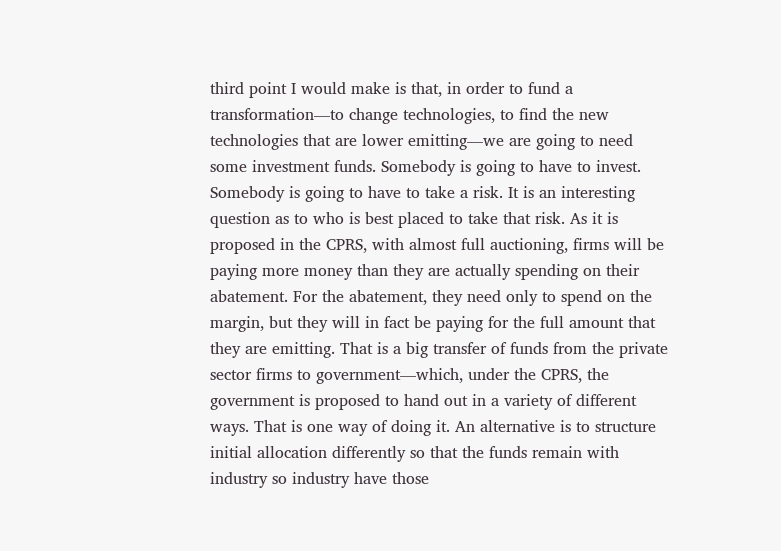third point I would make is that, in order to fund a transformation—to change technologies, to find the new technologies that are lower emitting—we are going to need some investment funds. Somebody is going to have to invest. Somebody is going to have to take a risk. It is an interesting question as to who is best placed to take that risk. As it is proposed in the CPRS, with almost full auctioning, firms will be paying more money than they are actually spending on their abatement. For the abatement, they need only to spend on the margin, but they will in fact be paying for the full amount that they are emitting. That is a big transfer of funds from the private sector firms to government—which, under the CPRS, the government is proposed to hand out in a variety of different ways. That is one way of doing it. An alternative is to structure initial allocation differently so that the funds remain with industry so industry have those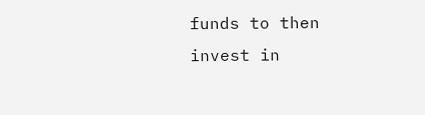funds to then invest in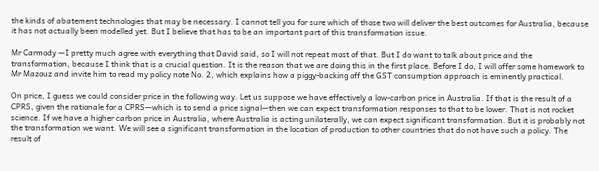the kinds of abatement technologies that may be necessary. I cannot tell you for sure which of those two will deliver the best outcomes for Australia, because it has not actually been modelled yet. But I believe that has to be an important part of this transformation issue.

Mr Carmody —I pretty much agree with everything that David said, so I will not repeat most of that. But I do want to talk about price and the transformation, because I think that is a crucial question. It is the reason that we are doing this in the first place. Before I do, I will offer some homework to Mr Mazouz and invite him to read my policy note No. 2, which explains how a piggy-backing off the GST consumption approach is eminently practical.

On price, I guess we could consider price in the following way. Let us suppose we have effectively a low-carbon price in Australia. If that is the result of a CPRS, given the rationale for a CPRS—which is to send a price signal—then we can expect transformation responses to that to be lower. That is not rocket science. If we have a higher carbon price in Australia, where Australia is acting unilaterally, we can expect significant transformation. But it is probably not the transformation we want. We will see a significant transformation in the location of production to other countries that do not have such a policy. The result of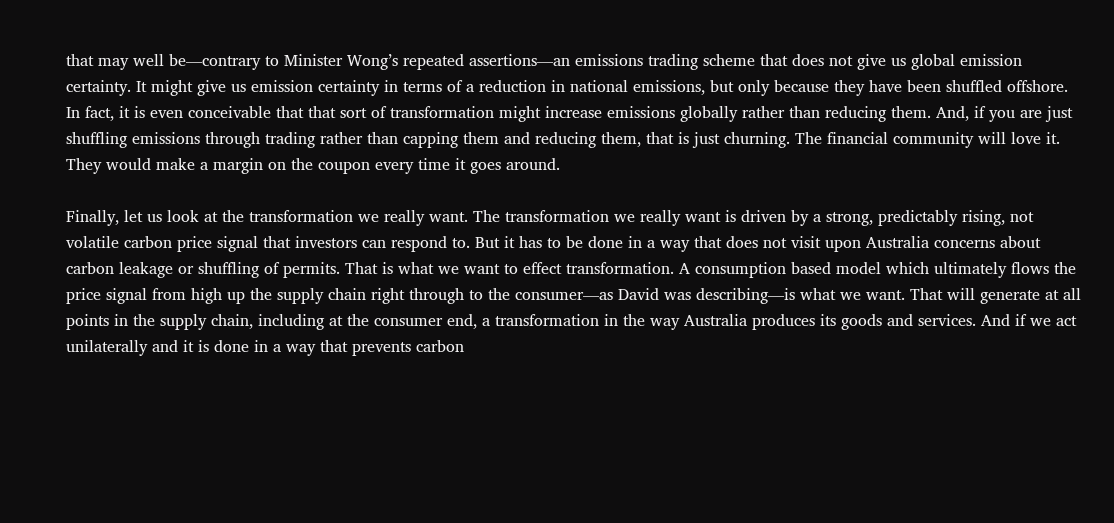that may well be—contrary to Minister Wong’s repeated assertions—an emissions trading scheme that does not give us global emission certainty. It might give us emission certainty in terms of a reduction in national emissions, but only because they have been shuffled offshore. In fact, it is even conceivable that that sort of transformation might increase emissions globally rather than reducing them. And, if you are just shuffling emissions through trading rather than capping them and reducing them, that is just churning. The financial community will love it. They would make a margin on the coupon every time it goes around.

Finally, let us look at the transformation we really want. The transformation we really want is driven by a strong, predictably rising, not volatile carbon price signal that investors can respond to. But it has to be done in a way that does not visit upon Australia concerns about carbon leakage or shuffling of permits. That is what we want to effect transformation. A consumption based model which ultimately flows the price signal from high up the supply chain right through to the consumer—as David was describing—is what we want. That will generate at all points in the supply chain, including at the consumer end, a transformation in the way Australia produces its goods and services. And if we act unilaterally and it is done in a way that prevents carbon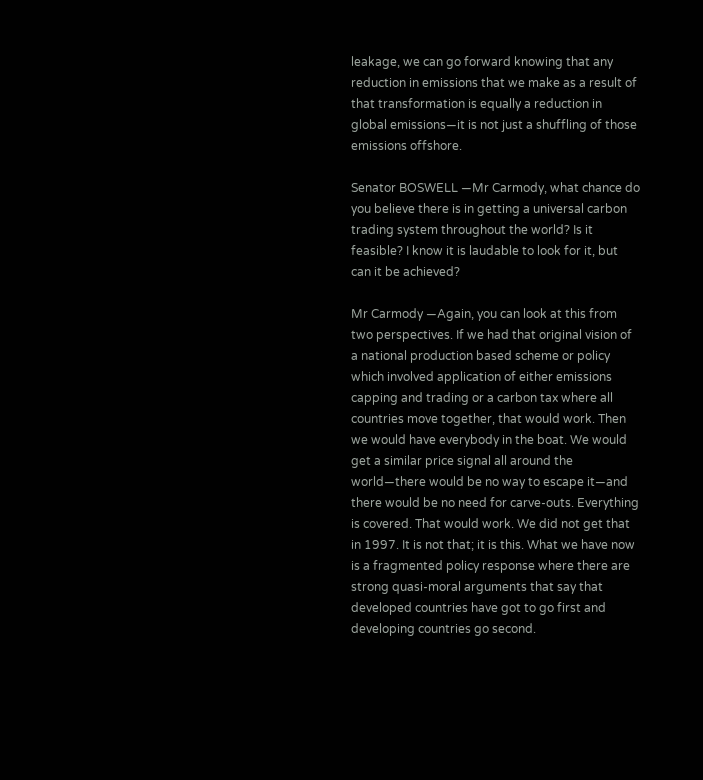leakage, we can go forward knowing that any reduction in emissions that we make as a result of that transformation is equally a reduction in global emissions—it is not just a shuffling of those emissions offshore.

Senator BOSWELL —Mr Carmody, what chance do you believe there is in getting a universal carbon trading system throughout the world? Is it feasible? I know it is laudable to look for it, but can it be achieved?

Mr Carmody —Again, you can look at this from two perspectives. If we had that original vision of a national production based scheme or policy which involved application of either emissions capping and trading or a carbon tax where all countries move together, that would work. Then we would have everybody in the boat. We would get a similar price signal all around the world—there would be no way to escape it—and there would be no need for carve-outs. Everything is covered. That would work. We did not get that in 1997. It is not that; it is this. What we have now is a fragmented policy response where there are strong quasi-moral arguments that say that developed countries have got to go first and developing countries go second.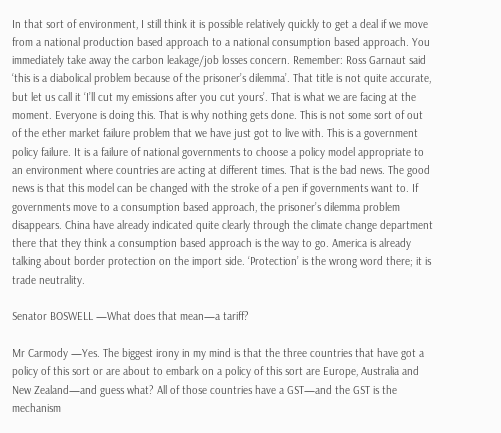In that sort of environment, I still think it is possible relatively quickly to get a deal if we move from a national production based approach to a national consumption based approach. You immediately take away the carbon leakage/job losses concern. Remember: Ross Garnaut said ‘this is a diabolical problem because of the prisoner’s dilemma’. That title is not quite accurate, but let us call it ‘I’ll cut my emissions after you cut yours’. That is what we are facing at the moment. Everyone is doing this. That is why nothing gets done. This is not some sort of out of the ether market failure problem that we have just got to live with. This is a government policy failure. It is a failure of national governments to choose a policy model appropriate to an environment where countries are acting at different times. That is the bad news. The good news is that this model can be changed with the stroke of a pen if governments want to. If governments move to a consumption based approach, the prisoner’s dilemma problem disappears. China have already indicated quite clearly through the climate change department there that they think a consumption based approach is the way to go. America is already talking about border protection on the import side. ‘Protection’ is the wrong word there; it is trade neutrality.

Senator BOSWELL —What does that mean—a tariff?

Mr Carmody —Yes. The biggest irony in my mind is that the three countries that have got a policy of this sort or are about to embark on a policy of this sort are Europe, Australia and New Zealand—and guess what? All of those countries have a GST—and the GST is the mechanism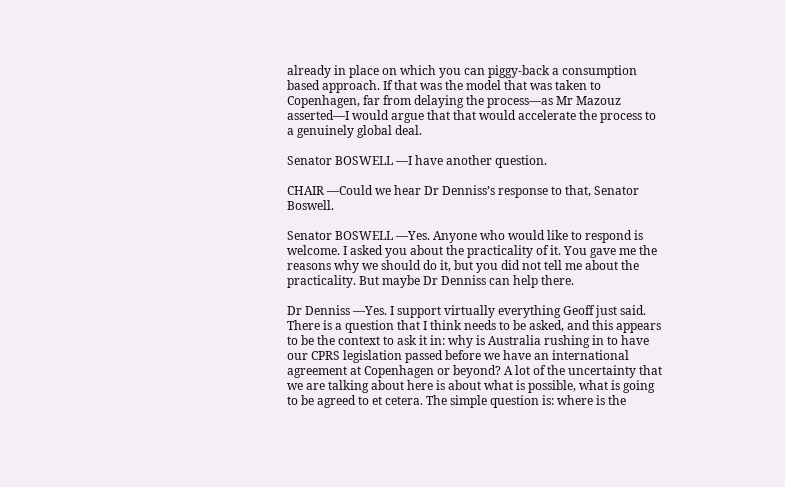already in place on which you can piggy-back a consumption based approach. If that was the model that was taken to Copenhagen, far from delaying the process—as Mr Mazouz asserted—I would argue that that would accelerate the process to a genuinely global deal.

Senator BOSWELL —I have another question.

CHAIR —Could we hear Dr Denniss’s response to that, Senator Boswell.

Senator BOSWELL —Yes. Anyone who would like to respond is welcome. I asked you about the practicality of it. You gave me the reasons why we should do it, but you did not tell me about the practicality. But maybe Dr Denniss can help there.

Dr Denniss —Yes. I support virtually everything Geoff just said. There is a question that I think needs to be asked, and this appears to be the context to ask it in: why is Australia rushing in to have our CPRS legislation passed before we have an international agreement at Copenhagen or beyond? A lot of the uncertainty that we are talking about here is about what is possible, what is going to be agreed to et cetera. The simple question is: where is the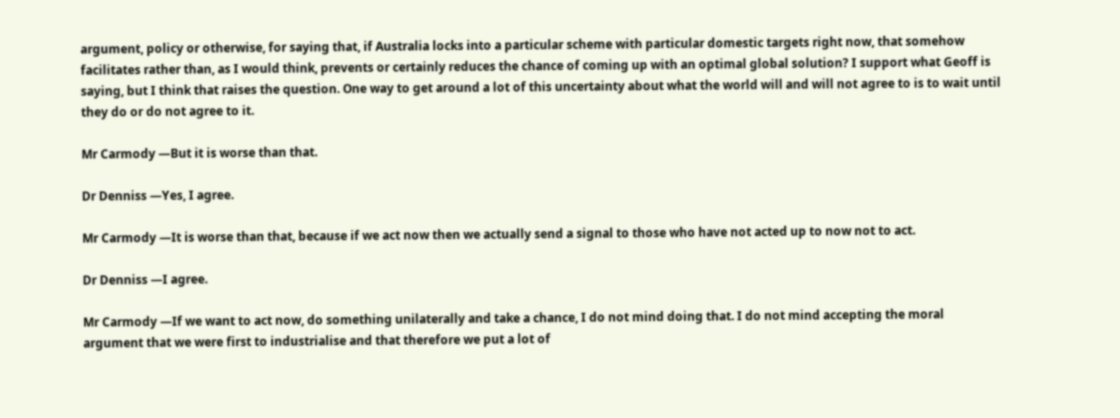argument, policy or otherwise, for saying that, if Australia locks into a particular scheme with particular domestic targets right now, that somehow facilitates rather than, as I would think, prevents or certainly reduces the chance of coming up with an optimal global solution? I support what Geoff is saying, but I think that raises the question. One way to get around a lot of this uncertainty about what the world will and will not agree to is to wait until they do or do not agree to it.

Mr Carmody —But it is worse than that.

Dr Denniss —Yes, I agree.

Mr Carmody —It is worse than that, because if we act now then we actually send a signal to those who have not acted up to now not to act.

Dr Denniss —I agree.

Mr Carmody —If we want to act now, do something unilaterally and take a chance, I do not mind doing that. I do not mind accepting the moral argument that we were first to industrialise and that therefore we put a lot of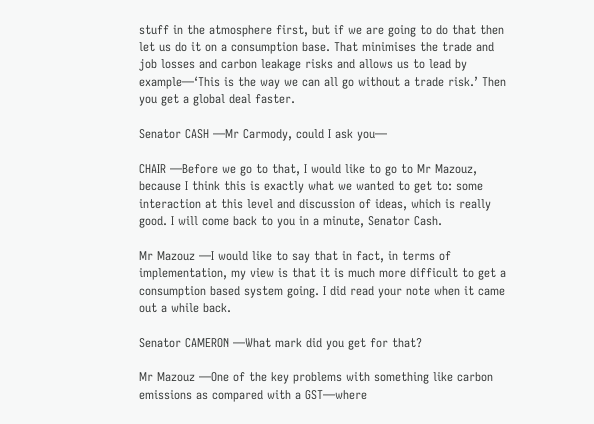stuff in the atmosphere first, but if we are going to do that then let us do it on a consumption base. That minimises the trade and job losses and carbon leakage risks and allows us to lead by example—‘This is the way we can all go without a trade risk.’ Then you get a global deal faster.

Senator CASH —Mr Carmody, could I ask you—

CHAIR —Before we go to that, I would like to go to Mr Mazouz, because I think this is exactly what we wanted to get to: some interaction at this level and discussion of ideas, which is really good. I will come back to you in a minute, Senator Cash.

Mr Mazouz —I would like to say that in fact, in terms of implementation, my view is that it is much more difficult to get a consumption based system going. I did read your note when it came out a while back.

Senator CAMERON —What mark did you get for that?

Mr Mazouz —One of the key problems with something like carbon emissions as compared with a GST—where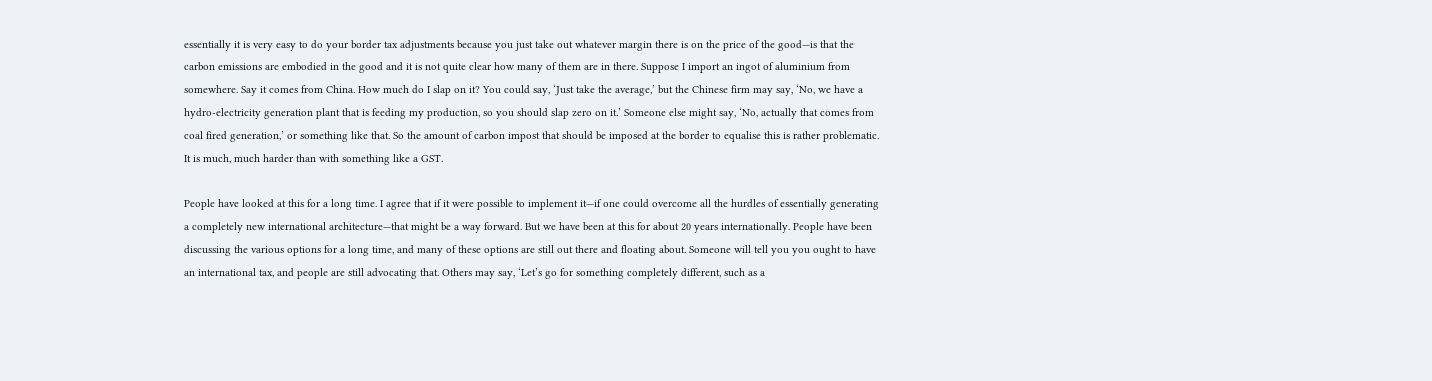essentially it is very easy to do your border tax adjustments because you just take out whatever margin there is on the price of the good—is that the carbon emissions are embodied in the good and it is not quite clear how many of them are in there. Suppose I import an ingot of aluminium from somewhere. Say it comes from China. How much do I slap on it? You could say, ‘Just take the average,’ but the Chinese firm may say, ‘No, we have a hydro-electricity generation plant that is feeding my production, so you should slap zero on it.’ Someone else might say, ‘No, actually that comes from coal fired generation,’ or something like that. So the amount of carbon impost that should be imposed at the border to equalise this is rather problematic. It is much, much harder than with something like a GST.

People have looked at this for a long time. I agree that if it were possible to implement it—if one could overcome all the hurdles of essentially generating a completely new international architecture—that might be a way forward. But we have been at this for about 20 years internationally. People have been discussing the various options for a long time, and many of these options are still out there and floating about. Someone will tell you you ought to have an international tax, and people are still advocating that. Others may say, ‘Let’s go for something completely different, such as a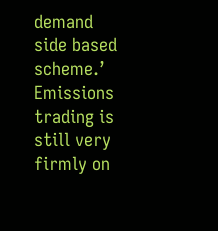demand side based scheme.’ Emissions trading is still very firmly on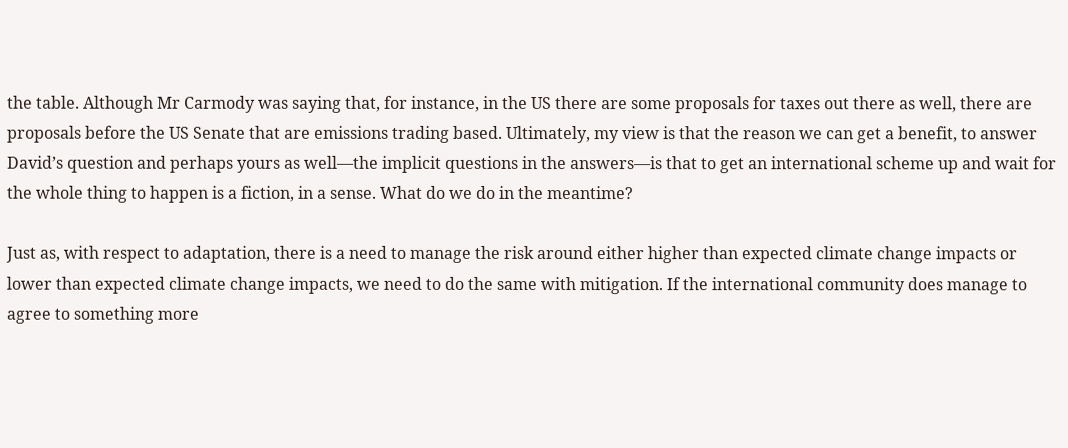the table. Although Mr Carmody was saying that, for instance, in the US there are some proposals for taxes out there as well, there are proposals before the US Senate that are emissions trading based. Ultimately, my view is that the reason we can get a benefit, to answer David’s question and perhaps yours as well—the implicit questions in the answers—is that to get an international scheme up and wait for the whole thing to happen is a fiction, in a sense. What do we do in the meantime?

Just as, with respect to adaptation, there is a need to manage the risk around either higher than expected climate change impacts or lower than expected climate change impacts, we need to do the same with mitigation. If the international community does manage to agree to something more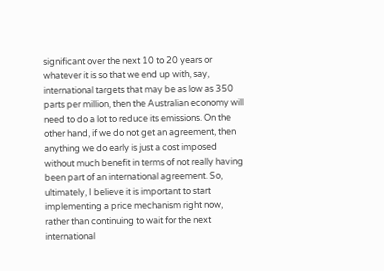significant over the next 10 to 20 years or whatever it is so that we end up with, say, international targets that may be as low as 350 parts per million, then the Australian economy will need to do a lot to reduce its emissions. On the other hand, if we do not get an agreement, then anything we do early is just a cost imposed without much benefit in terms of not really having been part of an international agreement. So, ultimately, I believe it is important to start implementing a price mechanism right now, rather than continuing to wait for the next international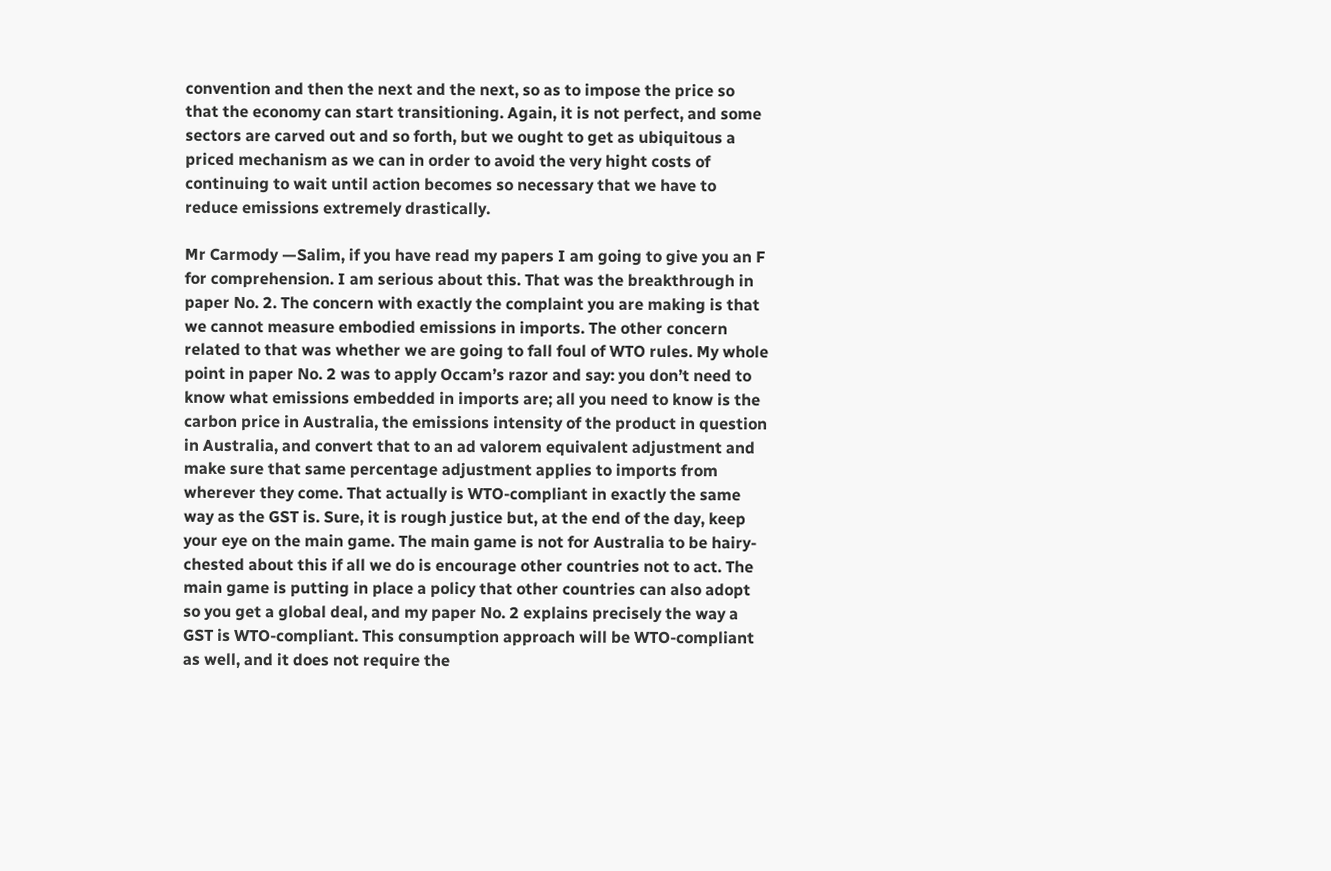convention and then the next and the next, so as to impose the price so that the economy can start transitioning. Again, it is not perfect, and some sectors are carved out and so forth, but we ought to get as ubiquitous a priced mechanism as we can in order to avoid the very hight costs of continuing to wait until action becomes so necessary that we have to reduce emissions extremely drastically.

Mr Carmody —Salim, if you have read my papers I am going to give you an F for comprehension. I am serious about this. That was the breakthrough in paper No. 2. The concern with exactly the complaint you are making is that we cannot measure embodied emissions in imports. The other concern related to that was whether we are going to fall foul of WTO rules. My whole point in paper No. 2 was to apply Occam’s razor and say: you don’t need to know what emissions embedded in imports are; all you need to know is the carbon price in Australia, the emissions intensity of the product in question in Australia, and convert that to an ad valorem equivalent adjustment and make sure that same percentage adjustment applies to imports from wherever they come. That actually is WTO-compliant in exactly the same way as the GST is. Sure, it is rough justice but, at the end of the day, keep your eye on the main game. The main game is not for Australia to be hairy-chested about this if all we do is encourage other countries not to act. The main game is putting in place a policy that other countries can also adopt so you get a global deal, and my paper No. 2 explains precisely the way a GST is WTO-compliant. This consumption approach will be WTO-compliant as well, and it does not require the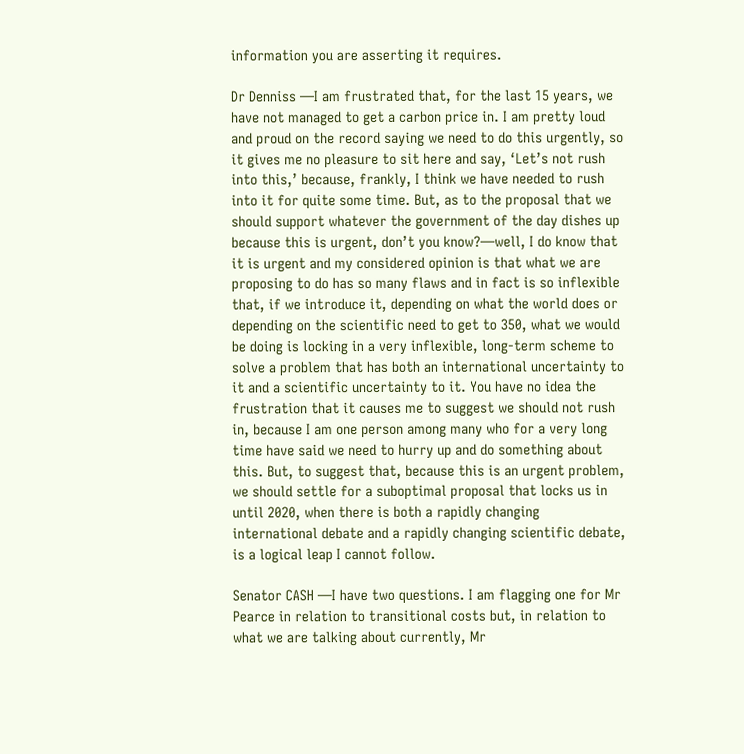information you are asserting it requires.

Dr Denniss —I am frustrated that, for the last 15 years, we have not managed to get a carbon price in. I am pretty loud and proud on the record saying we need to do this urgently, so it gives me no pleasure to sit here and say, ‘Let’s not rush into this,’ because, frankly, I think we have needed to rush into it for quite some time. But, as to the proposal that we should support whatever the government of the day dishes up because this is urgent, don’t you know?—well, I do know that it is urgent and my considered opinion is that what we are proposing to do has so many flaws and in fact is so inflexible that, if we introduce it, depending on what the world does or depending on the scientific need to get to 350, what we would be doing is locking in a very inflexible, long-term scheme to solve a problem that has both an international uncertainty to it and a scientific uncertainty to it. You have no idea the frustration that it causes me to suggest we should not rush in, because I am one person among many who for a very long time have said we need to hurry up and do something about this. But, to suggest that, because this is an urgent problem, we should settle for a suboptimal proposal that locks us in until 2020, when there is both a rapidly changing international debate and a rapidly changing scientific debate, is a logical leap I cannot follow.

Senator CASH —I have two questions. I am flagging one for Mr Pearce in relation to transitional costs but, in relation to what we are talking about currently, Mr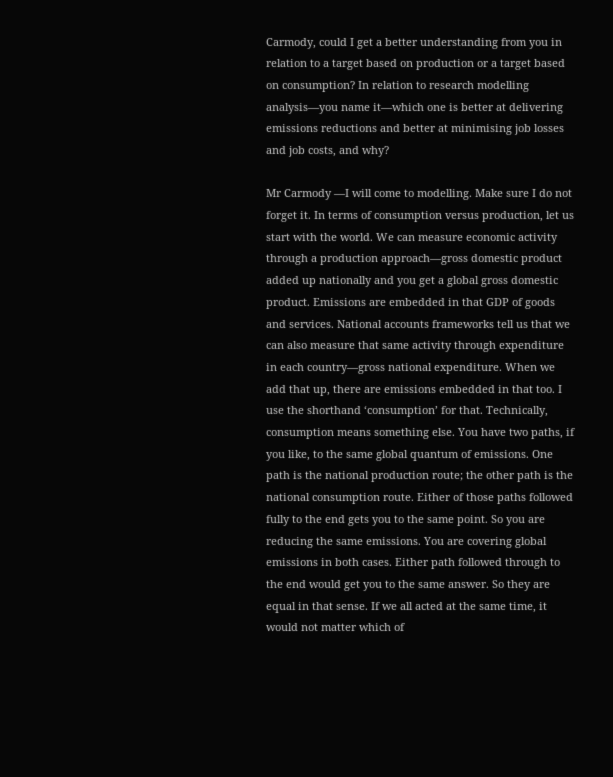Carmody, could I get a better understanding from you in relation to a target based on production or a target based on consumption? In relation to research modelling analysis—you name it—which one is better at delivering emissions reductions and better at minimising job losses and job costs, and why?

Mr Carmody —I will come to modelling. Make sure I do not forget it. In terms of consumption versus production, let us start with the world. We can measure economic activity through a production approach—gross domestic product added up nationally and you get a global gross domestic product. Emissions are embedded in that GDP of goods and services. National accounts frameworks tell us that we can also measure that same activity through expenditure in each country—gross national expenditure. When we add that up, there are emissions embedded in that too. I use the shorthand ‘consumption’ for that. Technically, consumption means something else. You have two paths, if you like, to the same global quantum of emissions. One path is the national production route; the other path is the national consumption route. Either of those paths followed fully to the end gets you to the same point. So you are reducing the same emissions. You are covering global emissions in both cases. Either path followed through to the end would get you to the same answer. So they are equal in that sense. If we all acted at the same time, it would not matter which of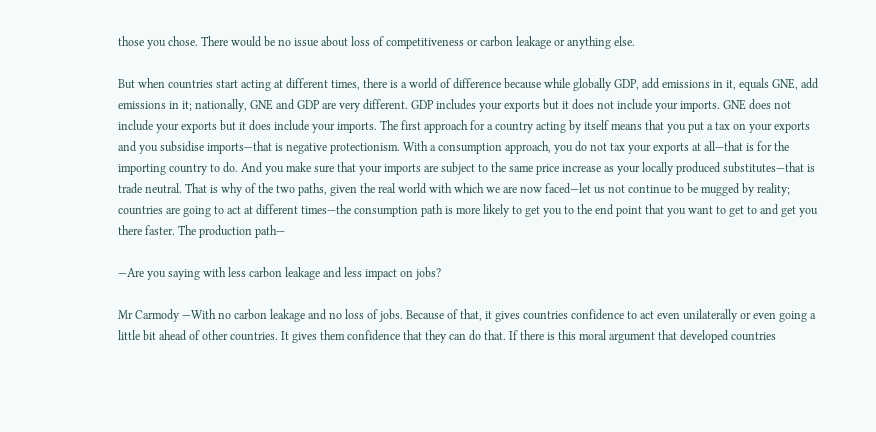those you chose. There would be no issue about loss of competitiveness or carbon leakage or anything else.

But when countries start acting at different times, there is a world of difference because while globally GDP, add emissions in it, equals GNE, add emissions in it; nationally, GNE and GDP are very different. GDP includes your exports but it does not include your imports. GNE does not include your exports but it does include your imports. The first approach for a country acting by itself means that you put a tax on your exports and you subsidise imports—that is negative protectionism. With a consumption approach, you do not tax your exports at all—that is for the importing country to do. And you make sure that your imports are subject to the same price increase as your locally produced substitutes—that is trade neutral. That is why of the two paths, given the real world with which we are now faced—let us not continue to be mugged by reality; countries are going to act at different times—the consumption path is more likely to get you to the end point that you want to get to and get you there faster. The production path—

—Are you saying with less carbon leakage and less impact on jobs?

Mr Carmody —With no carbon leakage and no loss of jobs. Because of that, it gives countries confidence to act even unilaterally or even going a little bit ahead of other countries. It gives them confidence that they can do that. If there is this moral argument that developed countries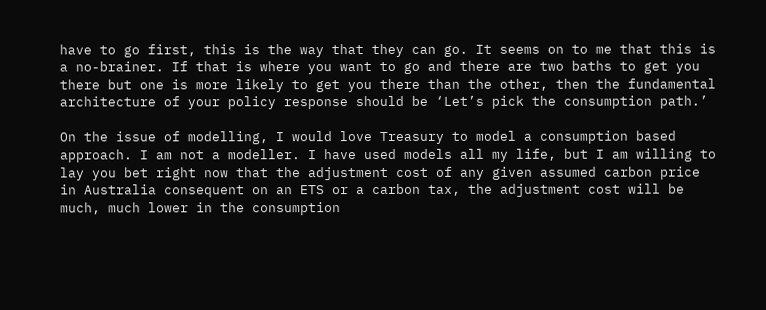have to go first, this is the way that they can go. It seems on to me that this is a no-brainer. If that is where you want to go and there are two baths to get you there but one is more likely to get you there than the other, then the fundamental architecture of your policy response should be ‘Let’s pick the consumption path.’

On the issue of modelling, I would love Treasury to model a consumption based approach. I am not a modeller. I have used models all my life, but I am willing to lay you bet right now that the adjustment cost of any given assumed carbon price in Australia consequent on an ETS or a carbon tax, the adjustment cost will be much, much lower in the consumption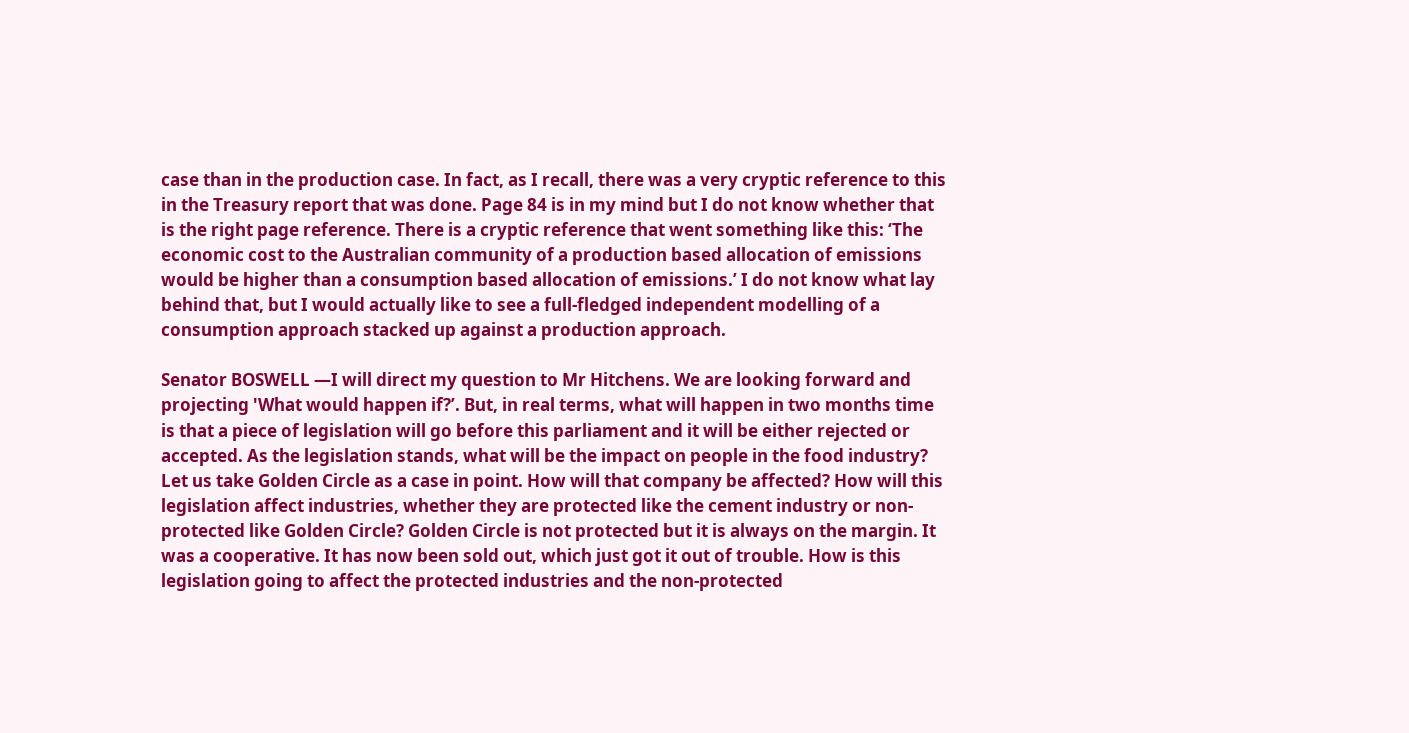case than in the production case. In fact, as I recall, there was a very cryptic reference to this in the Treasury report that was done. Page 84 is in my mind but I do not know whether that is the right page reference. There is a cryptic reference that went something like this: ‘The economic cost to the Australian community of a production based allocation of emissions would be higher than a consumption based allocation of emissions.’ I do not know what lay behind that, but I would actually like to see a full-fledged independent modelling of a consumption approach stacked up against a production approach.

Senator BOSWELL —I will direct my question to Mr Hitchens. We are looking forward and projecting 'What would happen if?’. But, in real terms, what will happen in two months time is that a piece of legislation will go before this parliament and it will be either rejected or accepted. As the legislation stands, what will be the impact on people in the food industry? Let us take Golden Circle as a case in point. How will that company be affected? How will this legislation affect industries, whether they are protected like the cement industry or non- protected like Golden Circle? Golden Circle is not protected but it is always on the margin. It was a cooperative. It has now been sold out, which just got it out of trouble. How is this legislation going to affect the protected industries and the non-protected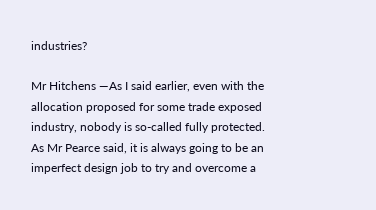industries?

Mr Hitchens —As I said earlier, even with the allocation proposed for some trade exposed industry, nobody is so-called fully protected. As Mr Pearce said, it is always going to be an imperfect design job to try and overcome a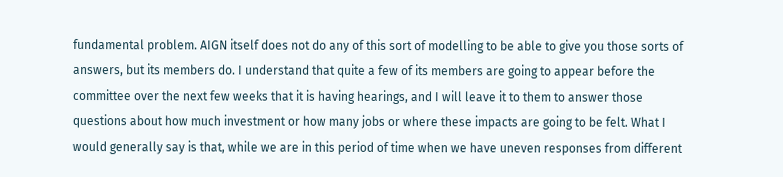fundamental problem. AIGN itself does not do any of this sort of modelling to be able to give you those sorts of answers, but its members do. I understand that quite a few of its members are going to appear before the committee over the next few weeks that it is having hearings, and I will leave it to them to answer those questions about how much investment or how many jobs or where these impacts are going to be felt. What I would generally say is that, while we are in this period of time when we have uneven responses from different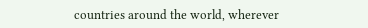countries around the world, wherever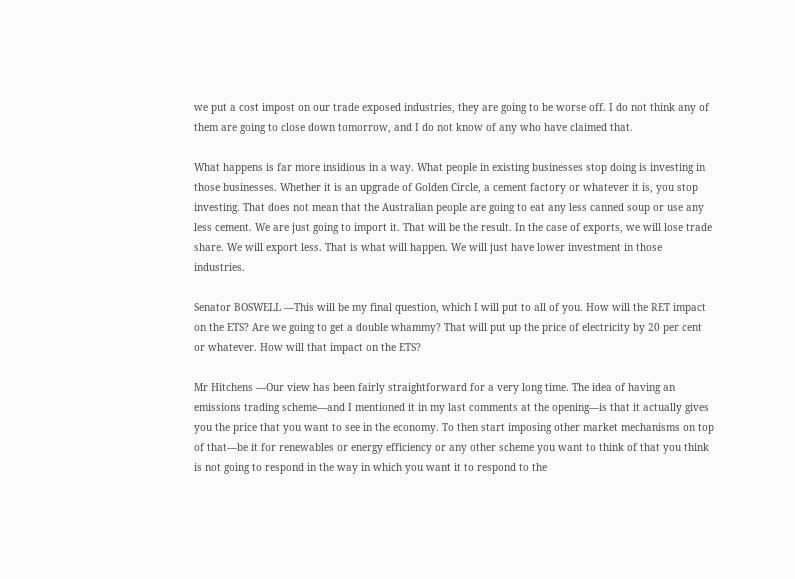we put a cost impost on our trade exposed industries, they are going to be worse off. I do not think any of them are going to close down tomorrow, and I do not know of any who have claimed that.

What happens is far more insidious in a way. What people in existing businesses stop doing is investing in those businesses. Whether it is an upgrade of Golden Circle, a cement factory or whatever it is, you stop investing. That does not mean that the Australian people are going to eat any less canned soup or use any less cement. We are just going to import it. That will be the result. In the case of exports, we will lose trade share. We will export less. That is what will happen. We will just have lower investment in those industries.

Senator BOSWELL —This will be my final question, which I will put to all of you. How will the RET impact on the ETS? Are we going to get a double whammy? That will put up the price of electricity by 20 per cent or whatever. How will that impact on the ETS?

Mr Hitchens —Our view has been fairly straightforward for a very long time. The idea of having an emissions trading scheme—and I mentioned it in my last comments at the opening—is that it actually gives you the price that you want to see in the economy. To then start imposing other market mechanisms on top of that—be it for renewables or energy efficiency or any other scheme you want to think of that you think is not going to respond in the way in which you want it to respond to the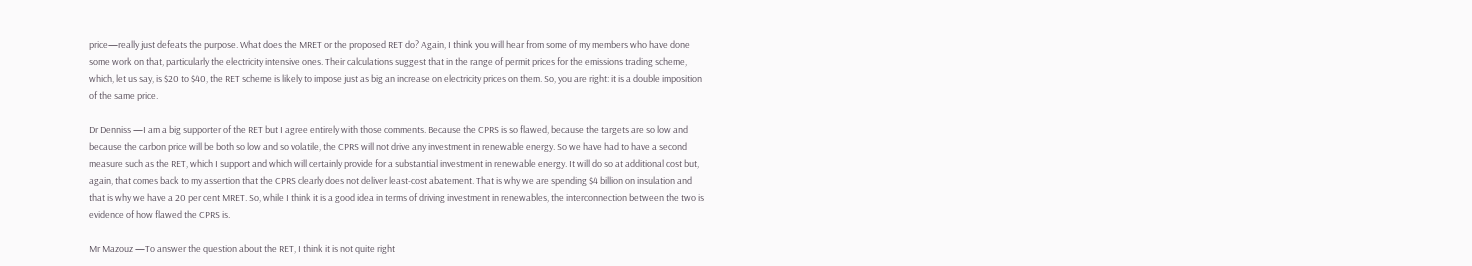price—really just defeats the purpose. What does the MRET or the proposed RET do? Again, I think you will hear from some of my members who have done some work on that, particularly the electricity intensive ones. Their calculations suggest that in the range of permit prices for the emissions trading scheme, which, let us say, is $20 to $40, the RET scheme is likely to impose just as big an increase on electricity prices on them. So, you are right: it is a double imposition of the same price.

Dr Denniss —I am a big supporter of the RET but I agree entirely with those comments. Because the CPRS is so flawed, because the targets are so low and because the carbon price will be both so low and so volatile, the CPRS will not drive any investment in renewable energy. So we have had to have a second measure such as the RET, which I support and which will certainly provide for a substantial investment in renewable energy. It will do so at additional cost but, again, that comes back to my assertion that the CPRS clearly does not deliver least-cost abatement. That is why we are spending $4 billion on insulation and that is why we have a 20 per cent MRET. So, while I think it is a good idea in terms of driving investment in renewables, the interconnection between the two is evidence of how flawed the CPRS is.

Mr Mazouz —To answer the question about the RET, I think it is not quite right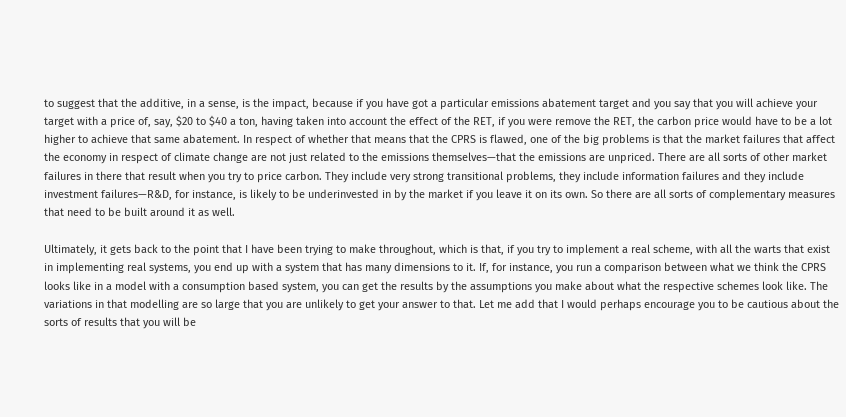to suggest that the additive, in a sense, is the impact, because if you have got a particular emissions abatement target and you say that you will achieve your target with a price of, say, $20 to $40 a ton, having taken into account the effect of the RET, if you were remove the RET, the carbon price would have to be a lot higher to achieve that same abatement. In respect of whether that means that the CPRS is flawed, one of the big problems is that the market failures that affect the economy in respect of climate change are not just related to the emissions themselves—that the emissions are unpriced. There are all sorts of other market failures in there that result when you try to price carbon. They include very strong transitional problems, they include information failures and they include investment failures—R&D, for instance, is likely to be underinvested in by the market if you leave it on its own. So there are all sorts of complementary measures that need to be built around it as well.

Ultimately, it gets back to the point that I have been trying to make throughout, which is that, if you try to implement a real scheme, with all the warts that exist in implementing real systems, you end up with a system that has many dimensions to it. If, for instance, you run a comparison between what we think the CPRS looks like in a model with a consumption based system, you can get the results by the assumptions you make about what the respective schemes look like. The variations in that modelling are so large that you are unlikely to get your answer to that. Let me add that I would perhaps encourage you to be cautious about the sorts of results that you will be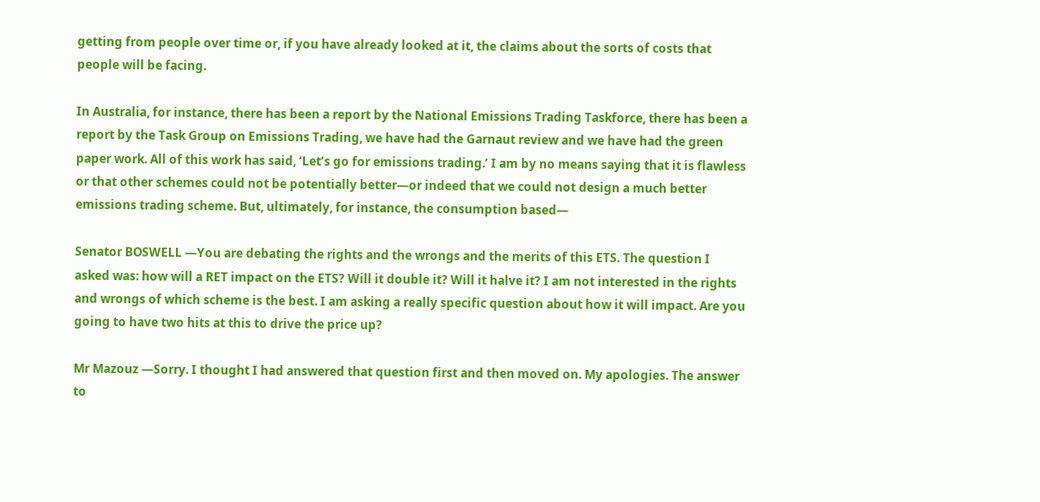getting from people over time or, if you have already looked at it, the claims about the sorts of costs that people will be facing.

In Australia, for instance, there has been a report by the National Emissions Trading Taskforce, there has been a report by the Task Group on Emissions Trading, we have had the Garnaut review and we have had the green paper work. All of this work has said, ‘Let’s go for emissions trading.’ I am by no means saying that it is flawless or that other schemes could not be potentially better—or indeed that we could not design a much better emissions trading scheme. But, ultimately, for instance, the consumption based—

Senator BOSWELL —You are debating the rights and the wrongs and the merits of this ETS. The question I asked was: how will a RET impact on the ETS? Will it double it? Will it halve it? I am not interested in the rights and wrongs of which scheme is the best. I am asking a really specific question about how it will impact. Are you going to have two hits at this to drive the price up?

Mr Mazouz —Sorry. I thought I had answered that question first and then moved on. My apologies. The answer to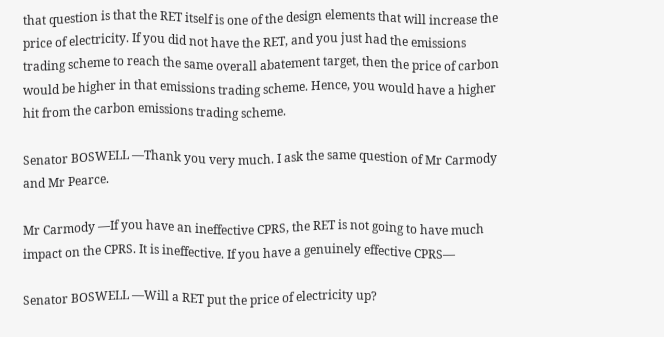that question is that the RET itself is one of the design elements that will increase the price of electricity. If you did not have the RET, and you just had the emissions trading scheme to reach the same overall abatement target, then the price of carbon would be higher in that emissions trading scheme. Hence, you would have a higher hit from the carbon emissions trading scheme.

Senator BOSWELL —Thank you very much. I ask the same question of Mr Carmody and Mr Pearce.

Mr Carmody —If you have an ineffective CPRS, the RET is not going to have much impact on the CPRS. It is ineffective. If you have a genuinely effective CPRS—

Senator BOSWELL —Will a RET put the price of electricity up?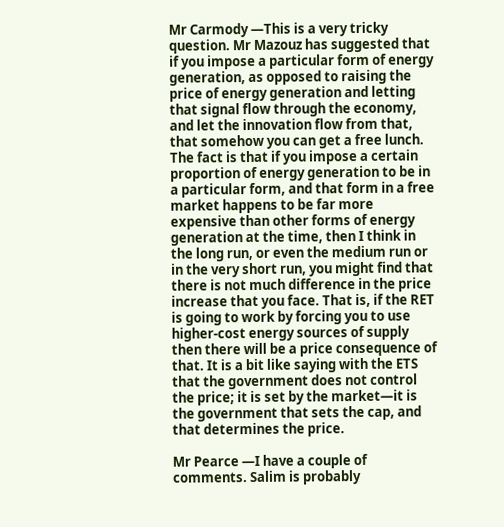Mr Carmody —This is a very tricky question. Mr Mazouz has suggested that if you impose a particular form of energy generation, as opposed to raising the price of energy generation and letting that signal flow through the economy, and let the innovation flow from that, that somehow you can get a free lunch. The fact is that if you impose a certain proportion of energy generation to be in a particular form, and that form in a free market happens to be far more expensive than other forms of energy generation at the time, then I think in the long run, or even the medium run or in the very short run, you might find that there is not much difference in the price increase that you face. That is, if the RET is going to work by forcing you to use higher-cost energy sources of supply then there will be a price consequence of that. It is a bit like saying with the ETS that the government does not control the price; it is set by the market—it is the government that sets the cap, and that determines the price.

Mr Pearce —I have a couple of comments. Salim is probably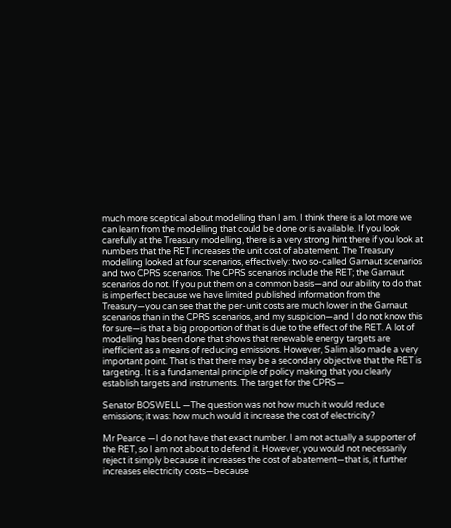much more sceptical about modelling than I am. I think there is a lot more we can learn from the modelling that could be done or is available. If you look carefully at the Treasury modelling, there is a very strong hint there if you look at numbers that the RET increases the unit cost of abatement. The Treasury modelling looked at four scenarios, effectively: two so-called Garnaut scenarios and two CPRS scenarios. The CPRS scenarios include the RET; the Garnaut scenarios do not. If you put them on a common basis—and our ability to do that is imperfect because we have limited published information from the Treasury—you can see that the per-unit costs are much lower in the Garnaut scenarios than in the CPRS scenarios, and my suspicion—and I do not know this for sure—is that a big proportion of that is due to the effect of the RET. A lot of modelling has been done that shows that renewable energy targets are inefficient as a means of reducing emissions. However, Salim also made a very important point. That is that there may be a secondary objective that the RET is targeting. It is a fundamental principle of policy making that you clearly establish targets and instruments. The target for the CPRS—

Senator BOSWELL —The question was not how much it would reduce emissions; it was: how much would it increase the cost of electricity?

Mr Pearce —I do not have that exact number. I am not actually a supporter of the RET, so I am not about to defend it. However, you would not necessarily reject it simply because it increases the cost of abatement—that is, it further increases electricity costs—because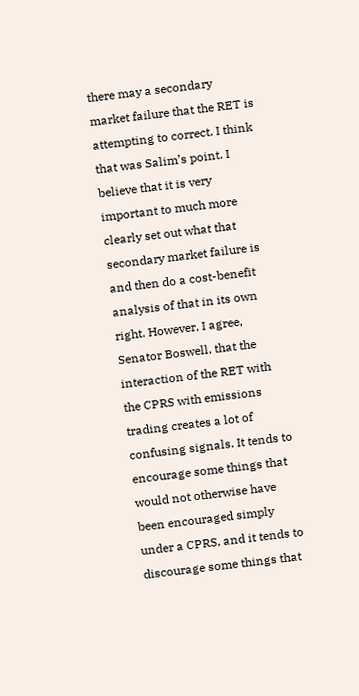there may a secondary market failure that the RET is attempting to correct. I think that was Salim’s point. I believe that it is very important to much more clearly set out what that secondary market failure is and then do a cost-benefit analysis of that in its own right. However, I agree, Senator Boswell, that the interaction of the RET with the CPRS with emissions trading creates a lot of confusing signals. It tends to encourage some things that would not otherwise have been encouraged simply under a CPRS, and it tends to discourage some things that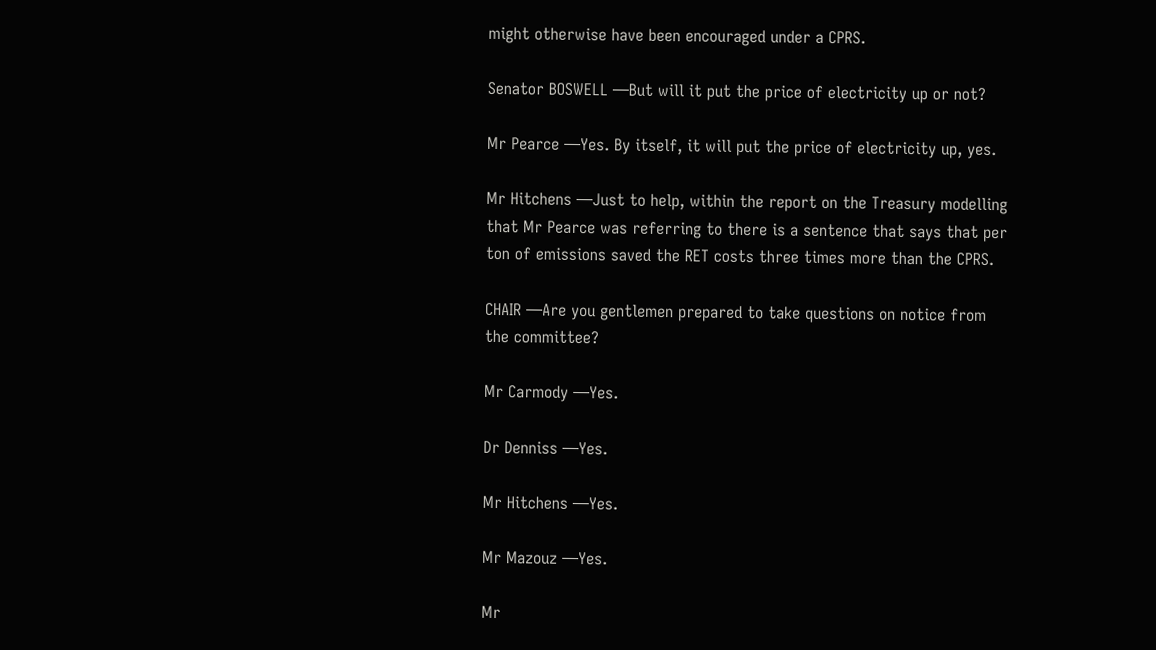might otherwise have been encouraged under a CPRS.

Senator BOSWELL —But will it put the price of electricity up or not?

Mr Pearce —Yes. By itself, it will put the price of electricity up, yes.

Mr Hitchens —Just to help, within the report on the Treasury modelling that Mr Pearce was referring to there is a sentence that says that per ton of emissions saved the RET costs three times more than the CPRS.

CHAIR —Are you gentlemen prepared to take questions on notice from the committee?

Mr Carmody —Yes.

Dr Denniss —Yes.

Mr Hitchens —Yes.

Mr Mazouz —Yes.

Mr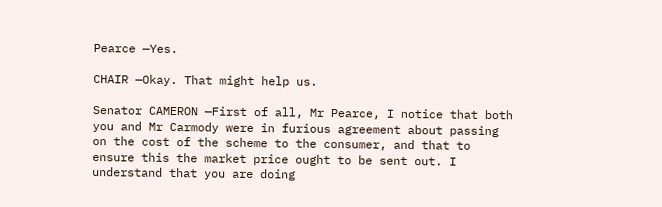Pearce —Yes.

CHAIR —Okay. That might help us.

Senator CAMERON —First of all, Mr Pearce, I notice that both you and Mr Carmody were in furious agreement about passing on the cost of the scheme to the consumer, and that to ensure this the market price ought to be sent out. I understand that you are doing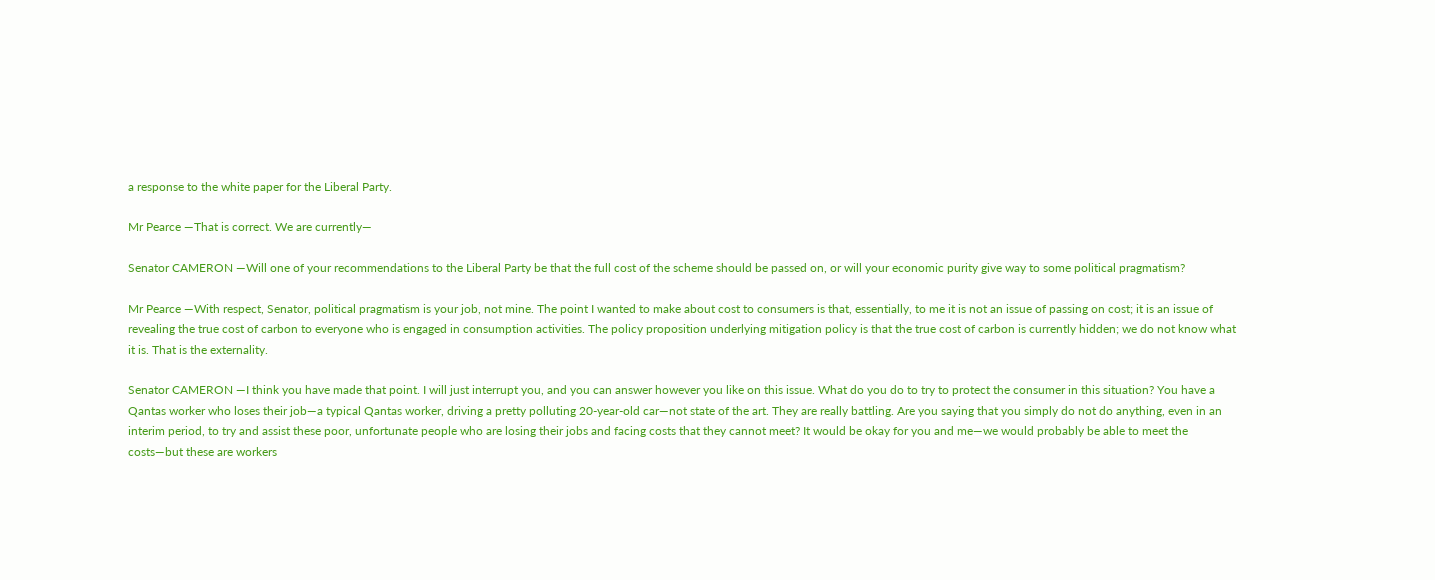a response to the white paper for the Liberal Party.

Mr Pearce —That is correct. We are currently—

Senator CAMERON —Will one of your recommendations to the Liberal Party be that the full cost of the scheme should be passed on, or will your economic purity give way to some political pragmatism?

Mr Pearce —With respect, Senator, political pragmatism is your job, not mine. The point I wanted to make about cost to consumers is that, essentially, to me it is not an issue of passing on cost; it is an issue of revealing the true cost of carbon to everyone who is engaged in consumption activities. The policy proposition underlying mitigation policy is that the true cost of carbon is currently hidden; we do not know what it is. That is the externality.

Senator CAMERON —I think you have made that point. I will just interrupt you, and you can answer however you like on this issue. What do you do to try to protect the consumer in this situation? You have a Qantas worker who loses their job—a typical Qantas worker, driving a pretty polluting 20-year-old car—not state of the art. They are really battling. Are you saying that you simply do not do anything, even in an interim period, to try and assist these poor, unfortunate people who are losing their jobs and facing costs that they cannot meet? It would be okay for you and me—we would probably be able to meet the costs—but these are workers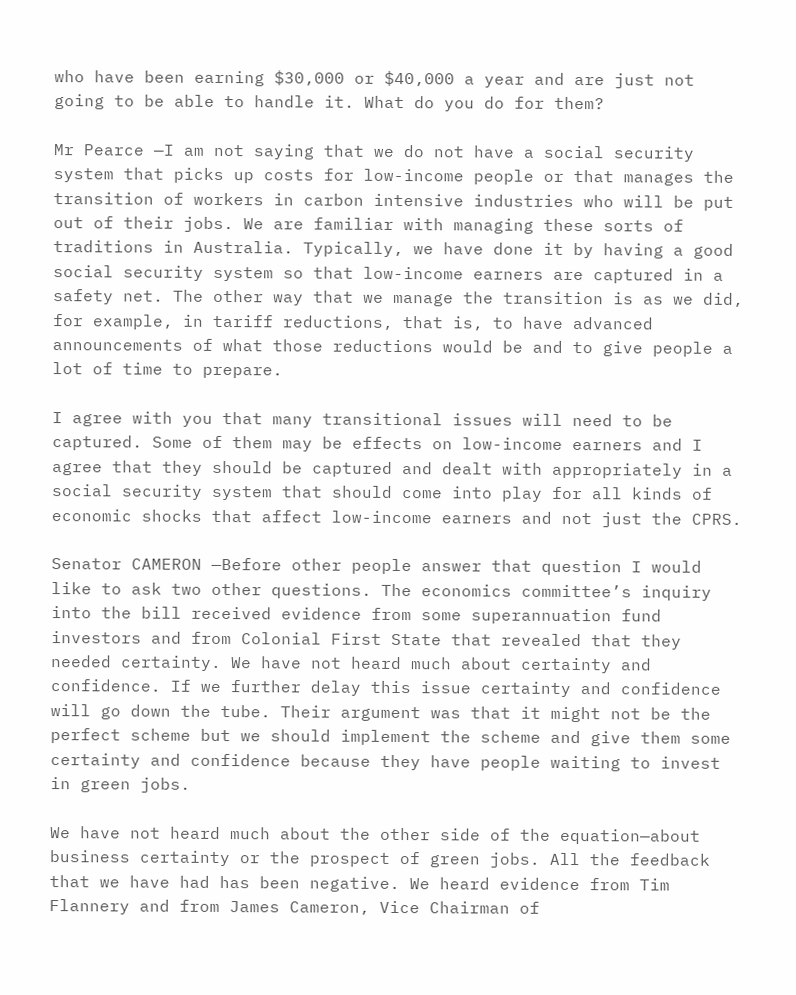who have been earning $30,000 or $40,000 a year and are just not going to be able to handle it. What do you do for them?

Mr Pearce —I am not saying that we do not have a social security system that picks up costs for low-income people or that manages the transition of workers in carbon intensive industries who will be put out of their jobs. We are familiar with managing these sorts of traditions in Australia. Typically, we have done it by having a good social security system so that low-income earners are captured in a safety net. The other way that we manage the transition is as we did, for example, in tariff reductions, that is, to have advanced announcements of what those reductions would be and to give people a lot of time to prepare.

I agree with you that many transitional issues will need to be captured. Some of them may be effects on low-income earners and I agree that they should be captured and dealt with appropriately in a social security system that should come into play for all kinds of economic shocks that affect low-income earners and not just the CPRS.

Senator CAMERON —Before other people answer that question I would like to ask two other questions. The economics committee’s inquiry into the bill received evidence from some superannuation fund investors and from Colonial First State that revealed that they needed certainty. We have not heard much about certainty and confidence. If we further delay this issue certainty and confidence will go down the tube. Their argument was that it might not be the perfect scheme but we should implement the scheme and give them some certainty and confidence because they have people waiting to invest in green jobs.

We have not heard much about the other side of the equation—about business certainty or the prospect of green jobs. All the feedback that we have had has been negative. We heard evidence from Tim Flannery and from James Cameron, Vice Chairman of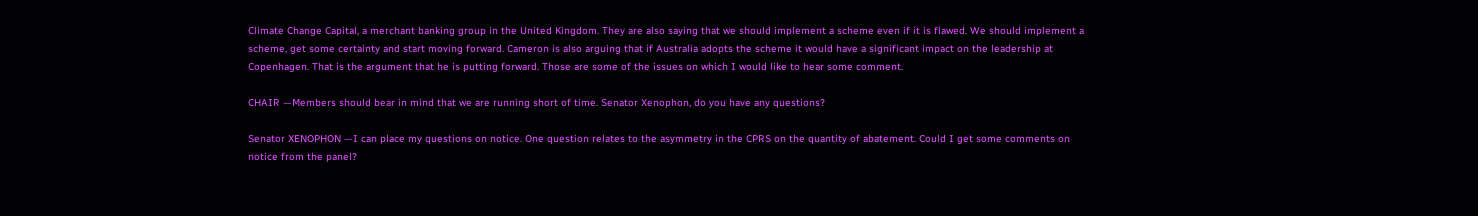Climate Change Capital, a merchant banking group in the United Kingdom. They are also saying that we should implement a scheme even if it is flawed. We should implement a scheme, get some certainty and start moving forward. Cameron is also arguing that if Australia adopts the scheme it would have a significant impact on the leadership at Copenhagen. That is the argument that he is putting forward. Those are some of the issues on which I would like to hear some comment.

CHAIR —Members should bear in mind that we are running short of time. Senator Xenophon, do you have any questions?

Senator XENOPHON —I can place my questions on notice. One question relates to the asymmetry in the CPRS on the quantity of abatement. Could I get some comments on notice from the panel?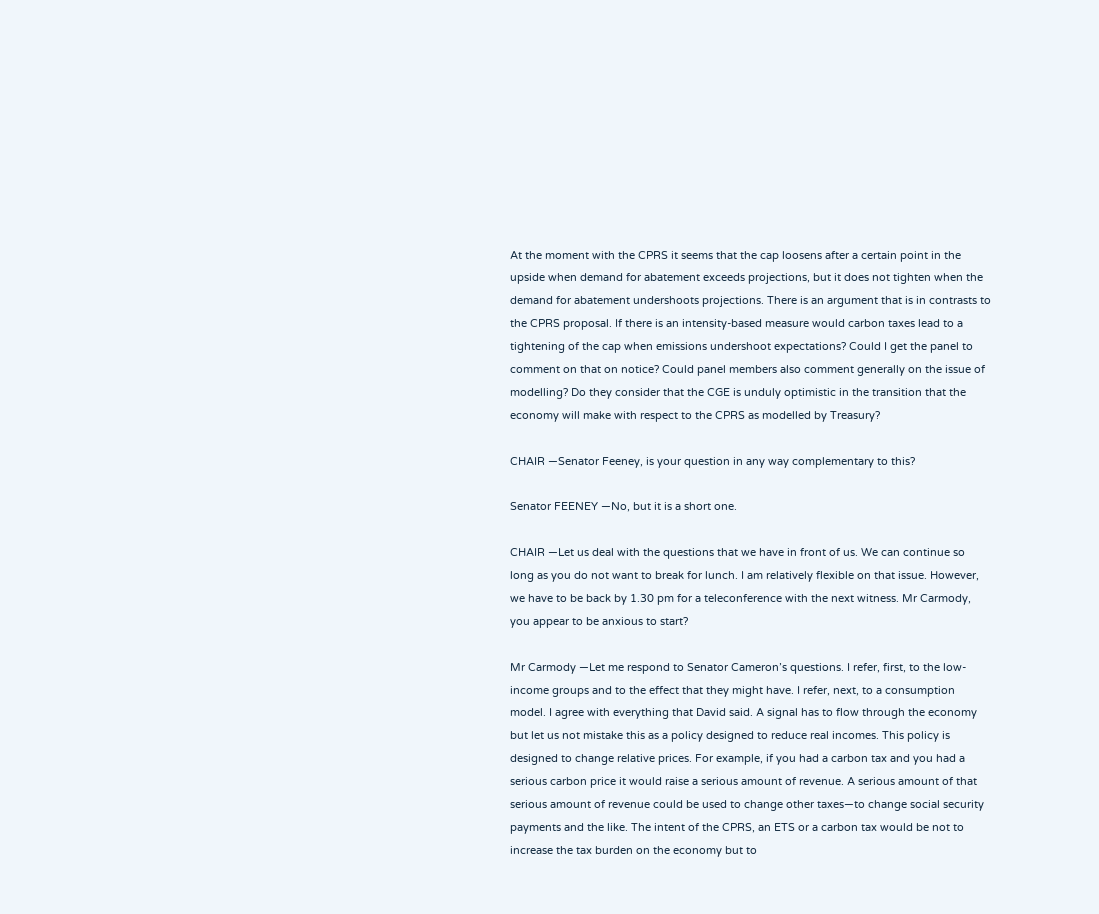At the moment with the CPRS it seems that the cap loosens after a certain point in the upside when demand for abatement exceeds projections, but it does not tighten when the demand for abatement undershoots projections. There is an argument that is in contrasts to the CPRS proposal. If there is an intensity-based measure would carbon taxes lead to a tightening of the cap when emissions undershoot expectations? Could I get the panel to comment on that on notice? Could panel members also comment generally on the issue of modelling? Do they consider that the CGE is unduly optimistic in the transition that the economy will make with respect to the CPRS as modelled by Treasury?

CHAIR —Senator Feeney, is your question in any way complementary to this?

Senator FEENEY —No, but it is a short one.

CHAIR —Let us deal with the questions that we have in front of us. We can continue so long as you do not want to break for lunch. I am relatively flexible on that issue. However, we have to be back by 1.30 pm for a teleconference with the next witness. Mr Carmody, you appear to be anxious to start?

Mr Carmody —Let me respond to Senator Cameron’s questions. I refer, first, to the low-income groups and to the effect that they might have. I refer, next, to a consumption model. I agree with everything that David said. A signal has to flow through the economy but let us not mistake this as a policy designed to reduce real incomes. This policy is designed to change relative prices. For example, if you had a carbon tax and you had a serious carbon price it would raise a serious amount of revenue. A serious amount of that serious amount of revenue could be used to change other taxes—to change social security payments and the like. The intent of the CPRS, an ETS or a carbon tax would be not to increase the tax burden on the economy but to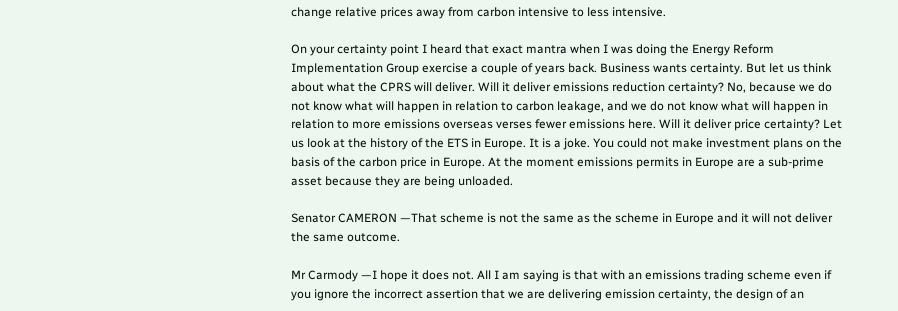change relative prices away from carbon intensive to less intensive.

On your certainty point I heard that exact mantra when I was doing the Energy Reform Implementation Group exercise a couple of years back. Business wants certainty. But let us think about what the CPRS will deliver. Will it deliver emissions reduction certainty? No, because we do not know what will happen in relation to carbon leakage, and we do not know what will happen in relation to more emissions overseas verses fewer emissions here. Will it deliver price certainty? Let us look at the history of the ETS in Europe. It is a joke. You could not make investment plans on the basis of the carbon price in Europe. At the moment emissions permits in Europe are a sub-prime asset because they are being unloaded.

Senator CAMERON —That scheme is not the same as the scheme in Europe and it will not deliver the same outcome.

Mr Carmody —I hope it does not. All I am saying is that with an emissions trading scheme even if you ignore the incorrect assertion that we are delivering emission certainty, the design of an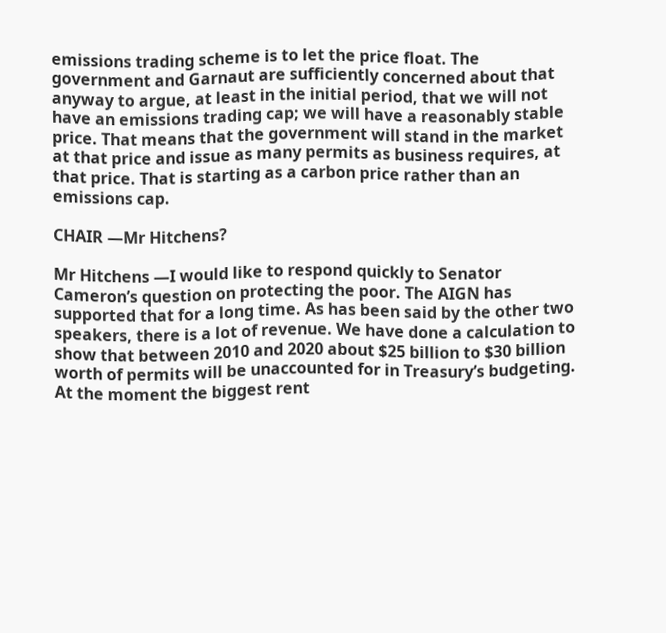emissions trading scheme is to let the price float. The government and Garnaut are sufficiently concerned about that anyway to argue, at least in the initial period, that we will not have an emissions trading cap; we will have a reasonably stable price. That means that the government will stand in the market at that price and issue as many permits as business requires, at that price. That is starting as a carbon price rather than an emissions cap.

CHAIR —Mr Hitchens?

Mr Hitchens —I would like to respond quickly to Senator Cameron’s question on protecting the poor. The AIGN has supported that for a long time. As has been said by the other two speakers, there is a lot of revenue. We have done a calculation to show that between 2010 and 2020 about $25 billion to $30 billion worth of permits will be unaccounted for in Treasury’s budgeting. At the moment the biggest rent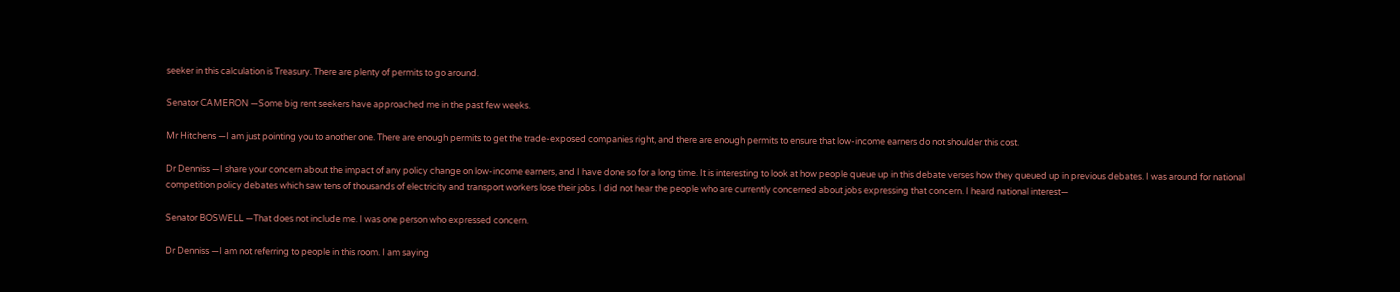seeker in this calculation is Treasury. There are plenty of permits to go around.

Senator CAMERON —Some big rent seekers have approached me in the past few weeks.

Mr Hitchens —I am just pointing you to another one. There are enough permits to get the trade-exposed companies right, and there are enough permits to ensure that low-income earners do not shoulder this cost.

Dr Denniss —I share your concern about the impact of any policy change on low-income earners, and I have done so for a long time. It is interesting to look at how people queue up in this debate verses how they queued up in previous debates. I was around for national competition policy debates which saw tens of thousands of electricity and transport workers lose their jobs. I did not hear the people who are currently concerned about jobs expressing that concern. I heard national interest—

Senator BOSWELL —That does not include me. I was one person who expressed concern.

Dr Denniss —I am not referring to people in this room. I am saying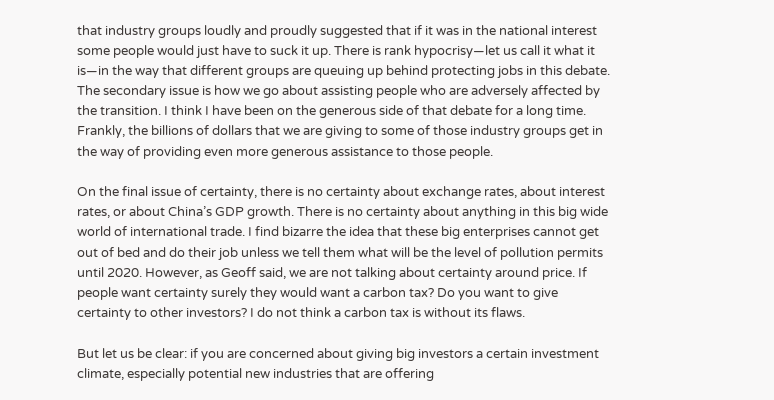that industry groups loudly and proudly suggested that if it was in the national interest some people would just have to suck it up. There is rank hypocrisy—let us call it what it is—in the way that different groups are queuing up behind protecting jobs in this debate. The secondary issue is how we go about assisting people who are adversely affected by the transition. I think I have been on the generous side of that debate for a long time. Frankly, the billions of dollars that we are giving to some of those industry groups get in the way of providing even more generous assistance to those people.

On the final issue of certainty, there is no certainty about exchange rates, about interest rates, or about China’s GDP growth. There is no certainty about anything in this big wide world of international trade. I find bizarre the idea that these big enterprises cannot get out of bed and do their job unless we tell them what will be the level of pollution permits until 2020. However, as Geoff said, we are not talking about certainty around price. If people want certainty surely they would want a carbon tax? Do you want to give certainty to other investors? I do not think a carbon tax is without its flaws.

But let us be clear: if you are concerned about giving big investors a certain investment climate, especially potential new industries that are offering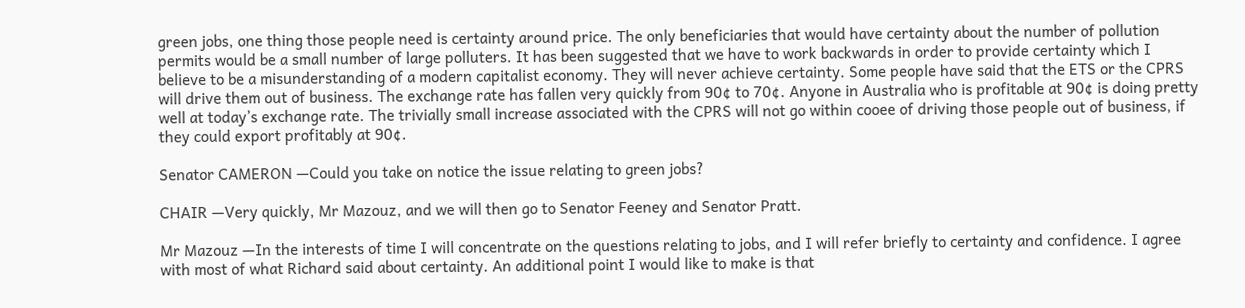green jobs, one thing those people need is certainty around price. The only beneficiaries that would have certainty about the number of pollution permits would be a small number of large polluters. It has been suggested that we have to work backwards in order to provide certainty which I believe to be a misunderstanding of a modern capitalist economy. They will never achieve certainty. Some people have said that the ETS or the CPRS will drive them out of business. The exchange rate has fallen very quickly from 90¢ to 70¢. Anyone in Australia who is profitable at 90¢ is doing pretty well at today’s exchange rate. The trivially small increase associated with the CPRS will not go within cooee of driving those people out of business, if they could export profitably at 90¢.

Senator CAMERON —Could you take on notice the issue relating to green jobs?

CHAIR —Very quickly, Mr Mazouz, and we will then go to Senator Feeney and Senator Pratt.

Mr Mazouz —In the interests of time I will concentrate on the questions relating to jobs, and I will refer briefly to certainty and confidence. I agree with most of what Richard said about certainty. An additional point I would like to make is that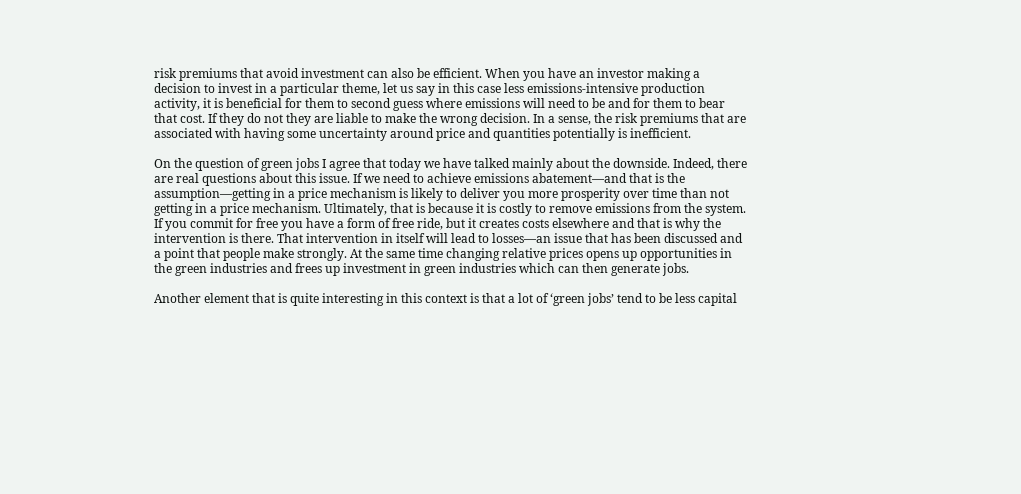risk premiums that avoid investment can also be efficient. When you have an investor making a decision to invest in a particular theme, let us say in this case less emissions-intensive production activity, it is beneficial for them to second guess where emissions will need to be and for them to bear that cost. If they do not they are liable to make the wrong decision. In a sense, the risk premiums that are associated with having some uncertainty around price and quantities potentially is inefficient.

On the question of green jobs I agree that today we have talked mainly about the downside. Indeed, there are real questions about this issue. If we need to achieve emissions abatement—and that is the assumption—getting in a price mechanism is likely to deliver you more prosperity over time than not getting in a price mechanism. Ultimately, that is because it is costly to remove emissions from the system. If you commit for free you have a form of free ride, but it creates costs elsewhere and that is why the intervention is there. That intervention in itself will lead to losses—an issue that has been discussed and a point that people make strongly. At the same time changing relative prices opens up opportunities in the green industries and frees up investment in green industries which can then generate jobs.

Another element that is quite interesting in this context is that a lot of ‘green jobs’ tend to be less capital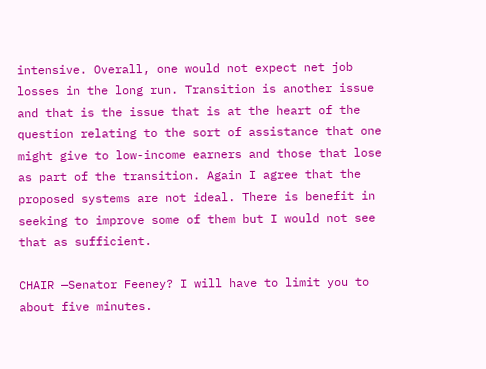intensive. Overall, one would not expect net job losses in the long run. Transition is another issue and that is the issue that is at the heart of the question relating to the sort of assistance that one might give to low-income earners and those that lose as part of the transition. Again I agree that the proposed systems are not ideal. There is benefit in seeking to improve some of them but I would not see that as sufficient.

CHAIR —Senator Feeney? I will have to limit you to about five minutes.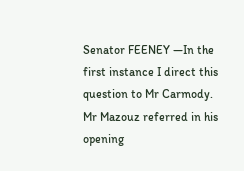Senator FEENEY —In the first instance I direct this question to Mr Carmody. Mr Mazouz referred in his opening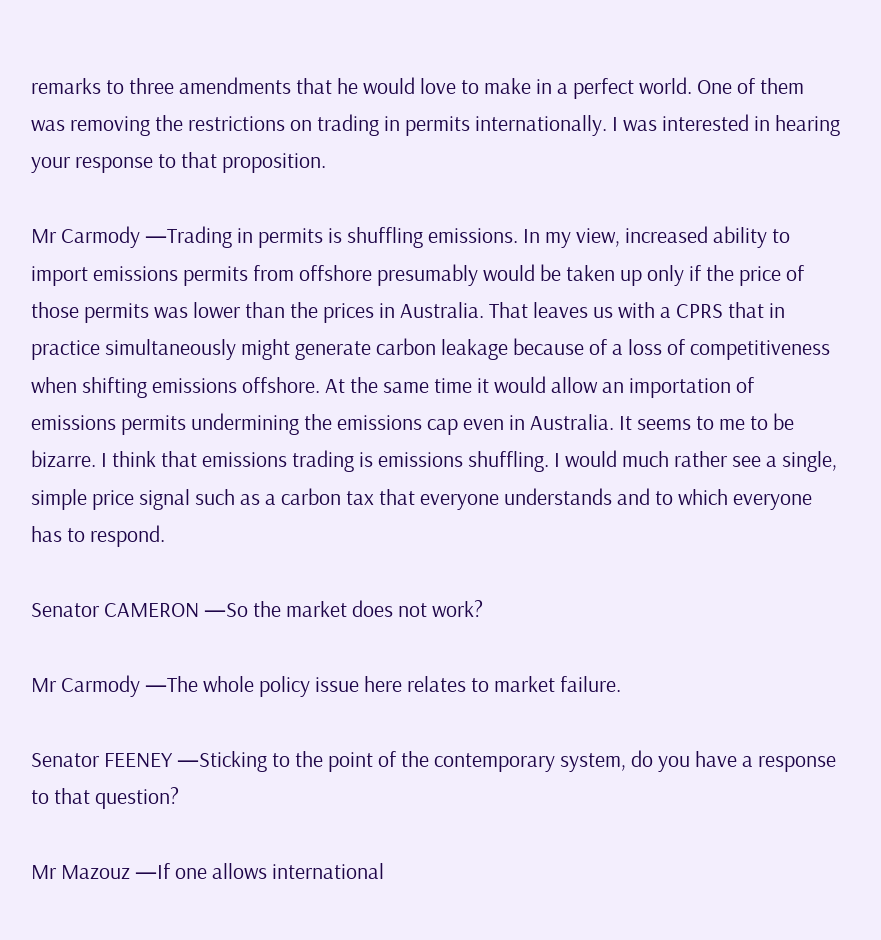remarks to three amendments that he would love to make in a perfect world. One of them was removing the restrictions on trading in permits internationally. I was interested in hearing your response to that proposition.

Mr Carmody —Trading in permits is shuffling emissions. In my view, increased ability to import emissions permits from offshore presumably would be taken up only if the price of those permits was lower than the prices in Australia. That leaves us with a CPRS that in practice simultaneously might generate carbon leakage because of a loss of competitiveness when shifting emissions offshore. At the same time it would allow an importation of emissions permits undermining the emissions cap even in Australia. It seems to me to be bizarre. I think that emissions trading is emissions shuffling. I would much rather see a single, simple price signal such as a carbon tax that everyone understands and to which everyone has to respond.

Senator CAMERON —So the market does not work?

Mr Carmody —The whole policy issue here relates to market failure.

Senator FEENEY —Sticking to the point of the contemporary system, do you have a response to that question?

Mr Mazouz —If one allows international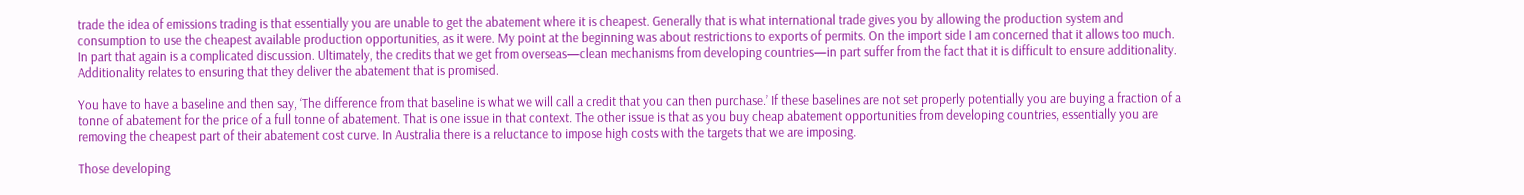trade the idea of emissions trading is that essentially you are unable to get the abatement where it is cheapest. Generally that is what international trade gives you by allowing the production system and consumption to use the cheapest available production opportunities, as it were. My point at the beginning was about restrictions to exports of permits. On the import side I am concerned that it allows too much. In part that again is a complicated discussion. Ultimately, the credits that we get from overseas—clean mechanisms from developing countries—in part suffer from the fact that it is difficult to ensure additionality. Additionality relates to ensuring that they deliver the abatement that is promised.

You have to have a baseline and then say, ‘The difference from that baseline is what we will call a credit that you can then purchase.’ If these baselines are not set properly potentially you are buying a fraction of a tonne of abatement for the price of a full tonne of abatement. That is one issue in that context. The other issue is that as you buy cheap abatement opportunities from developing countries, essentially you are removing the cheapest part of their abatement cost curve. In Australia there is a reluctance to impose high costs with the targets that we are imposing.

Those developing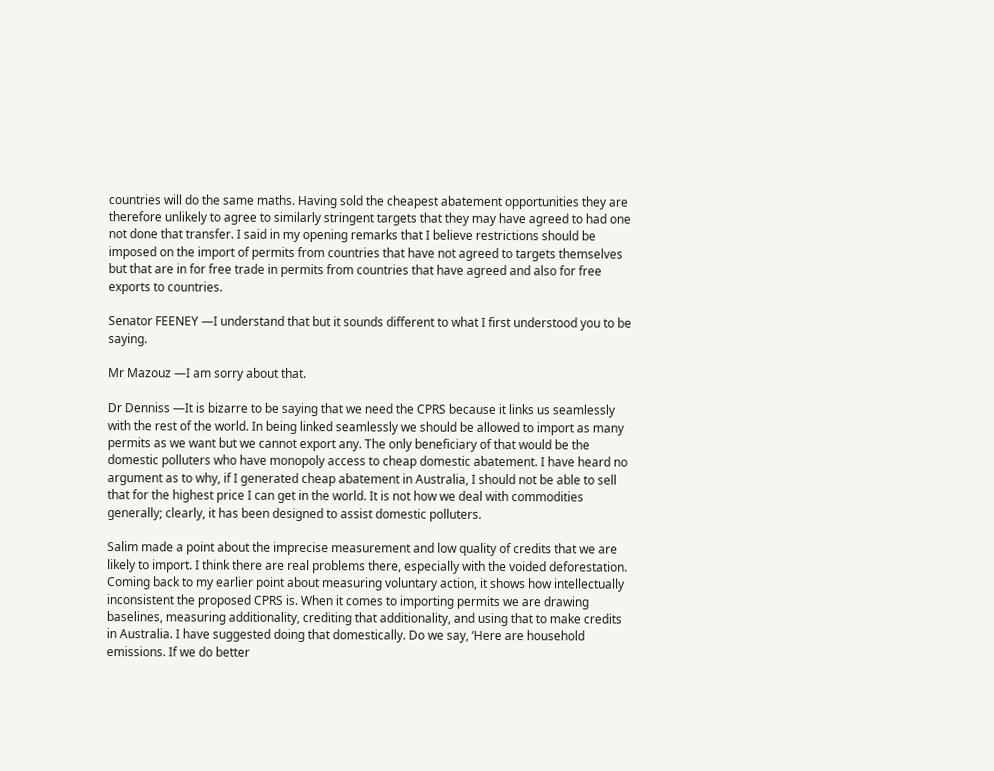countries will do the same maths. Having sold the cheapest abatement opportunities they are therefore unlikely to agree to similarly stringent targets that they may have agreed to had one not done that transfer. I said in my opening remarks that I believe restrictions should be imposed on the import of permits from countries that have not agreed to targets themselves but that are in for free trade in permits from countries that have agreed and also for free exports to countries.

Senator FEENEY —I understand that but it sounds different to what I first understood you to be saying.

Mr Mazouz —I am sorry about that.

Dr Denniss —It is bizarre to be saying that we need the CPRS because it links us seamlessly with the rest of the world. In being linked seamlessly we should be allowed to import as many permits as we want but we cannot export any. The only beneficiary of that would be the domestic polluters who have monopoly access to cheap domestic abatement. I have heard no argument as to why, if I generated cheap abatement in Australia, I should not be able to sell that for the highest price I can get in the world. It is not how we deal with commodities generally; clearly, it has been designed to assist domestic polluters.

Salim made a point about the imprecise measurement and low quality of credits that we are likely to import. I think there are real problems there, especially with the voided deforestation. Coming back to my earlier point about measuring voluntary action, it shows how intellectually inconsistent the proposed CPRS is. When it comes to importing permits we are drawing baselines, measuring additionality, crediting that additionality, and using that to make credits in Australia. I have suggested doing that domestically. Do we say, ‘Here are household emissions. If we do better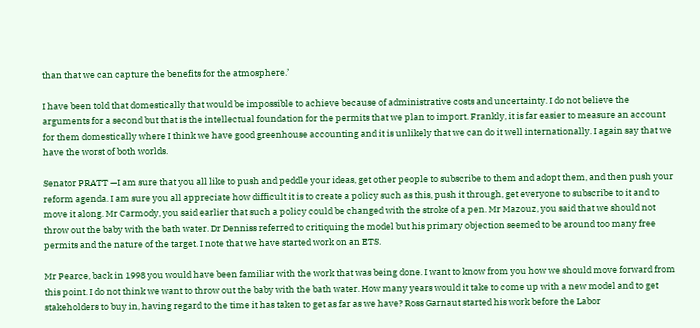than that we can capture the benefits for the atmosphere.’

I have been told that domestically that would be impossible to achieve because of administrative costs and uncertainty. I do not believe the arguments for a second but that is the intellectual foundation for the permits that we plan to import. Frankly, it is far easier to measure an account for them domestically where I think we have good greenhouse accounting and it is unlikely that we can do it well internationally. I again say that we have the worst of both worlds.

Senator PRATT —I am sure that you all like to push and peddle your ideas, get other people to subscribe to them and adopt them, and then push your reform agenda. I am sure you all appreciate how difficult it is to create a policy such as this, push it through, get everyone to subscribe to it and to move it along. Mr Carmody, you said earlier that such a policy could be changed with the stroke of a pen. Mr Mazouz, you said that we should not throw out the baby with the bath water. Dr Denniss referred to critiquing the model but his primary objection seemed to be around too many free permits and the nature of the target. I note that we have started work on an ETS.

Mr Pearce, back in 1998 you would have been familiar with the work that was being done. I want to know from you how we should move forward from this point. I do not think we want to throw out the baby with the bath water. How many years would it take to come up with a new model and to get stakeholders to buy in, having regard to the time it has taken to get as far as we have? Ross Garnaut started his work before the Labor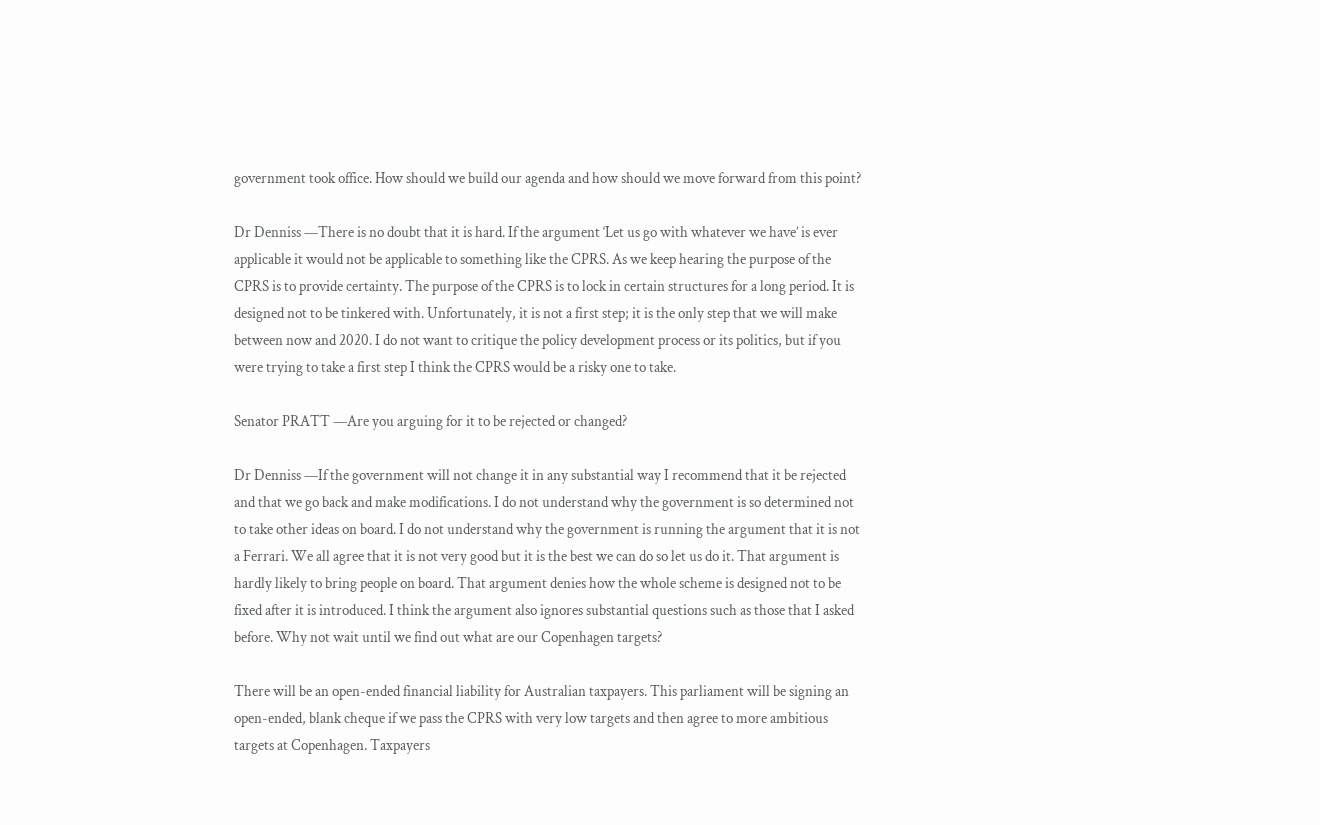government took office. How should we build our agenda and how should we move forward from this point?

Dr Denniss —There is no doubt that it is hard. If the argument ‘Let us go with whatever we have’ is ever applicable it would not be applicable to something like the CPRS. As we keep hearing the purpose of the CPRS is to provide certainty. The purpose of the CPRS is to lock in certain structures for a long period. It is designed not to be tinkered with. Unfortunately, it is not a first step; it is the only step that we will make between now and 2020. I do not want to critique the policy development process or its politics, but if you were trying to take a first step I think the CPRS would be a risky one to take.

Senator PRATT —Are you arguing for it to be rejected or changed?

Dr Denniss —If the government will not change it in any substantial way I recommend that it be rejected and that we go back and make modifications. I do not understand why the government is so determined not to take other ideas on board. I do not understand why the government is running the argument that it is not a Ferrari. We all agree that it is not very good but it is the best we can do so let us do it. That argument is hardly likely to bring people on board. That argument denies how the whole scheme is designed not to be fixed after it is introduced. I think the argument also ignores substantial questions such as those that I asked before. Why not wait until we find out what are our Copenhagen targets?

There will be an open-ended financial liability for Australian taxpayers. This parliament will be signing an open-ended, blank cheque if we pass the CPRS with very low targets and then agree to more ambitious targets at Copenhagen. Taxpayers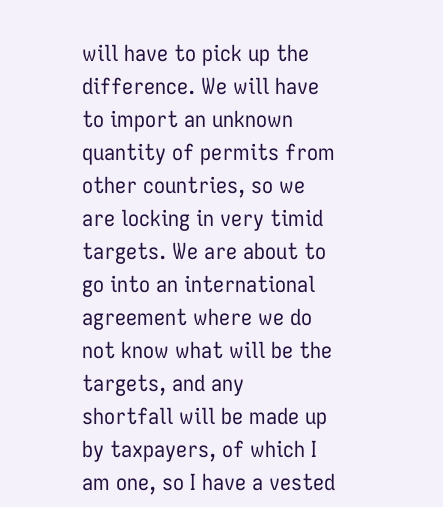will have to pick up the difference. We will have to import an unknown quantity of permits from other countries, so we are locking in very timid targets. We are about to go into an international agreement where we do not know what will be the targets, and any shortfall will be made up by taxpayers, of which I am one, so I have a vested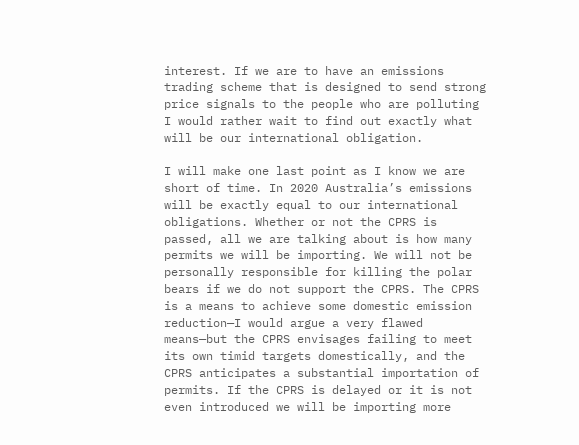interest. If we are to have an emissions trading scheme that is designed to send strong price signals to the people who are polluting I would rather wait to find out exactly what will be our international obligation.

I will make one last point as I know we are short of time. In 2020 Australia’s emissions will be exactly equal to our international obligations. Whether or not the CPRS is passed, all we are talking about is how many permits we will be importing. We will not be personally responsible for killing the polar bears if we do not support the CPRS. The CPRS is a means to achieve some domestic emission reduction—I would argue a very flawed means—but the CPRS envisages failing to meet its own timid targets domestically, and the CPRS anticipates a substantial importation of permits. If the CPRS is delayed or it is not even introduced we will be importing more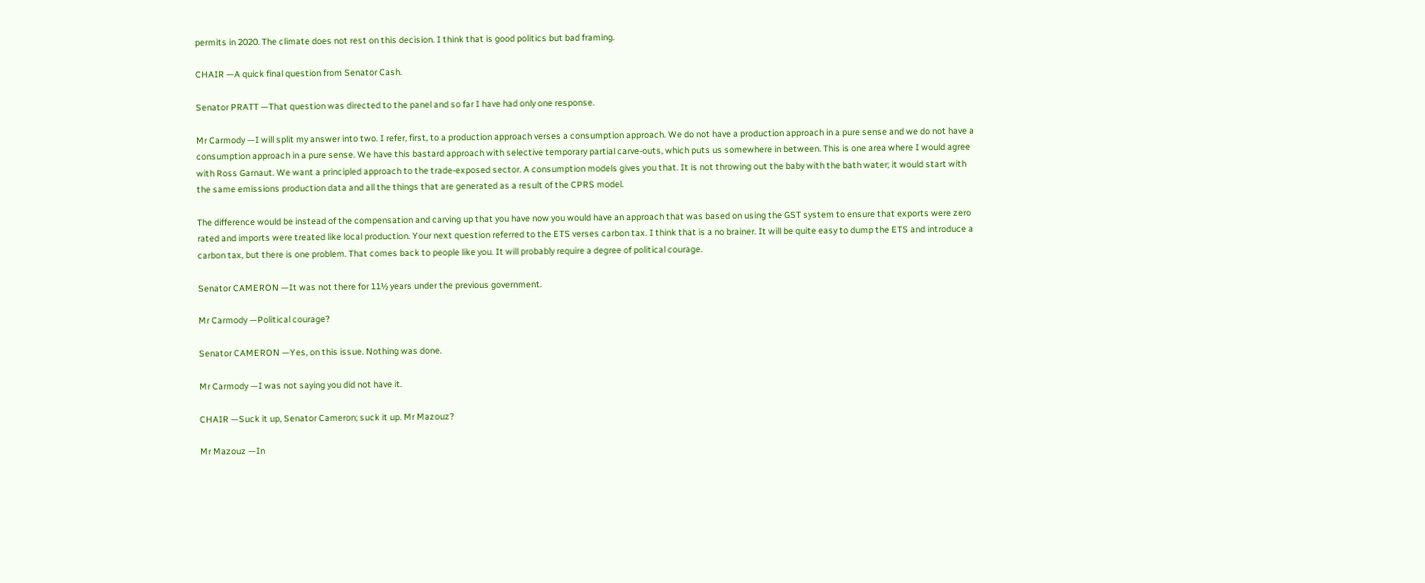permits in 2020. The climate does not rest on this decision. I think that is good politics but bad framing.

CHAIR —A quick final question from Senator Cash.

Senator PRATT —That question was directed to the panel and so far I have had only one response.

Mr Carmody —I will split my answer into two. I refer, first, to a production approach verses a consumption approach. We do not have a production approach in a pure sense and we do not have a consumption approach in a pure sense. We have this bastard approach with selective temporary partial carve-outs, which puts us somewhere in between. This is one area where I would agree with Ross Garnaut. We want a principled approach to the trade-exposed sector. A consumption models gives you that. It is not throwing out the baby with the bath water; it would start with the same emissions production data and all the things that are generated as a result of the CPRS model.

The difference would be instead of the compensation and carving up that you have now you would have an approach that was based on using the GST system to ensure that exports were zero rated and imports were treated like local production. Your next question referred to the ETS verses carbon tax. I think that is a no brainer. It will be quite easy to dump the ETS and introduce a carbon tax, but there is one problem. That comes back to people like you. It will probably require a degree of political courage.

Senator CAMERON —It was not there for 11½ years under the previous government.

Mr Carmody —Political courage?

Senator CAMERON —Yes, on this issue. Nothing was done.

Mr Carmody —I was not saying you did not have it.

CHAIR —Suck it up, Senator Cameron; suck it up. Mr Mazouz?

Mr Mazouz —In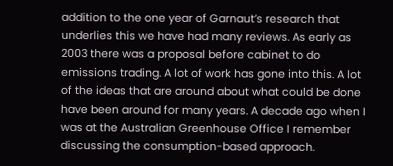addition to the one year of Garnaut’s research that underlies this we have had many reviews. As early as 2003 there was a proposal before cabinet to do emissions trading. A lot of work has gone into this. A lot of the ideas that are around about what could be done have been around for many years. A decade ago when I was at the Australian Greenhouse Office I remember discussing the consumption-based approach.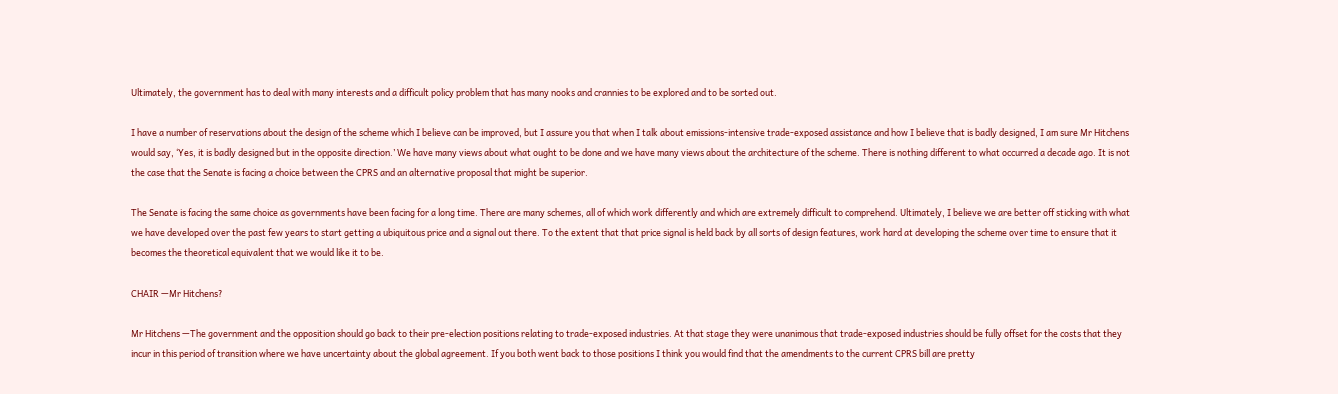Ultimately, the government has to deal with many interests and a difficult policy problem that has many nooks and crannies to be explored and to be sorted out.

I have a number of reservations about the design of the scheme which I believe can be improved, but I assure you that when I talk about emissions-intensive trade-exposed assistance and how I believe that is badly designed, I am sure Mr Hitchens would say, ‘Yes, it is badly designed but in the opposite direction.’ We have many views about what ought to be done and we have many views about the architecture of the scheme. There is nothing different to what occurred a decade ago. It is not the case that the Senate is facing a choice between the CPRS and an alternative proposal that might be superior.

The Senate is facing the same choice as governments have been facing for a long time. There are many schemes, all of which work differently and which are extremely difficult to comprehend. Ultimately, I believe we are better off sticking with what we have developed over the past few years to start getting a ubiquitous price and a signal out there. To the extent that that price signal is held back by all sorts of design features, work hard at developing the scheme over time to ensure that it becomes the theoretical equivalent that we would like it to be.

CHAIR —Mr Hitchens?

Mr Hitchens —The government and the opposition should go back to their pre-election positions relating to trade-exposed industries. At that stage they were unanimous that trade-exposed industries should be fully offset for the costs that they incur in this period of transition where we have uncertainty about the global agreement. If you both went back to those positions I think you would find that the amendments to the current CPRS bill are pretty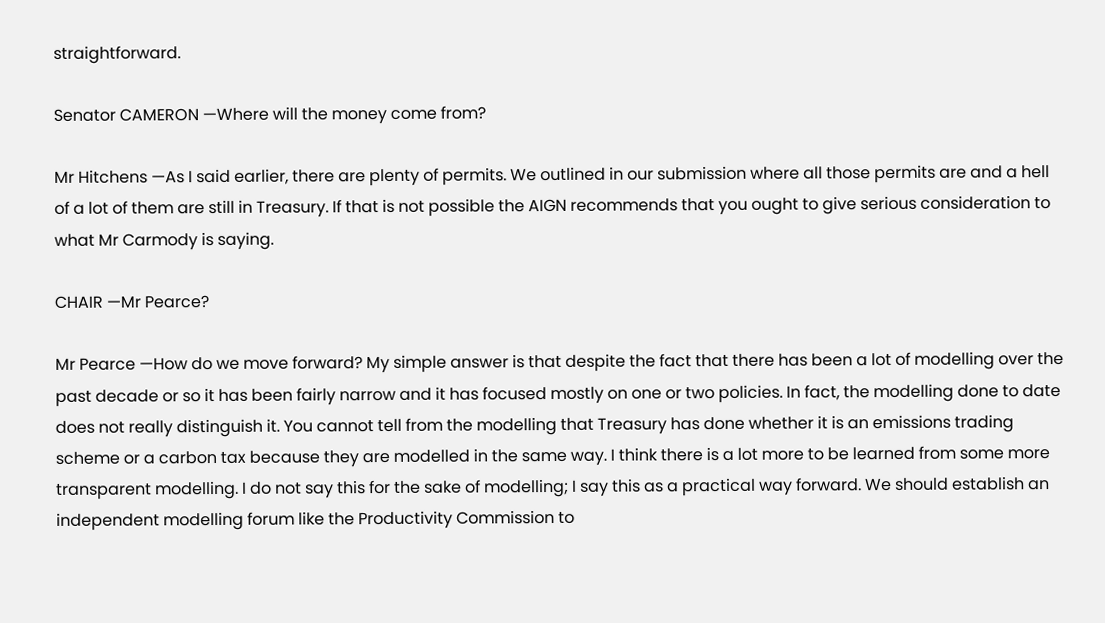straightforward.

Senator CAMERON —Where will the money come from?

Mr Hitchens —As I said earlier, there are plenty of permits. We outlined in our submission where all those permits are and a hell of a lot of them are still in Treasury. If that is not possible the AIGN recommends that you ought to give serious consideration to what Mr Carmody is saying.

CHAIR —Mr Pearce?

Mr Pearce —How do we move forward? My simple answer is that despite the fact that there has been a lot of modelling over the past decade or so it has been fairly narrow and it has focused mostly on one or two policies. In fact, the modelling done to date does not really distinguish it. You cannot tell from the modelling that Treasury has done whether it is an emissions trading scheme or a carbon tax because they are modelled in the same way. I think there is a lot more to be learned from some more transparent modelling. I do not say this for the sake of modelling; I say this as a practical way forward. We should establish an independent modelling forum like the Productivity Commission to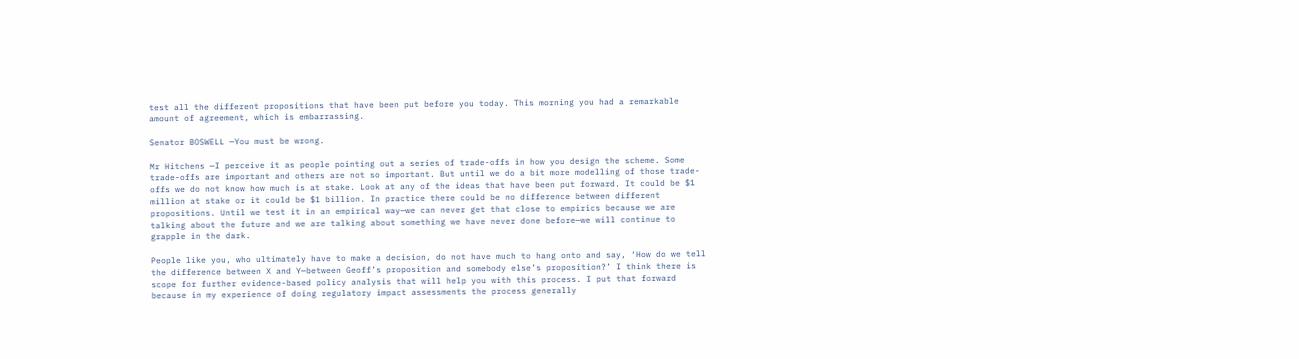test all the different propositions that have been put before you today. This morning you had a remarkable amount of agreement, which is embarrassing.

Senator BOSWELL —You must be wrong.

Mr Hitchens —I perceive it as people pointing out a series of trade-offs in how you design the scheme. Some trade-offs are important and others are not so important. But until we do a bit more modelling of those trade-offs we do not know how much is at stake. Look at any of the ideas that have been put forward. It could be $1 million at stake or it could be $1 billion. In practice there could be no difference between different propositions. Until we test it in an empirical way—we can never get that close to empirics because we are talking about the future and we are talking about something we have never done before—we will continue to grapple in the dark.

People like you, who ultimately have to make a decision, do not have much to hang onto and say, ‘How do we tell the difference between X and Y—between Geoff’s proposition and somebody else’s proposition?’ I think there is scope for further evidence-based policy analysis that will help you with this process. I put that forward because in my experience of doing regulatory impact assessments the process generally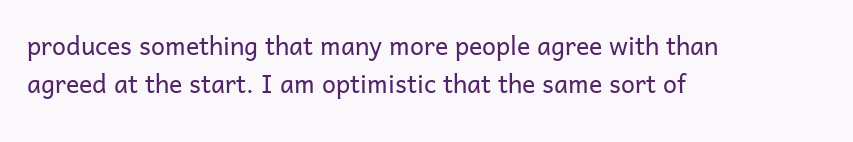produces something that many more people agree with than agreed at the start. I am optimistic that the same sort of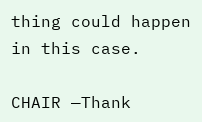thing could happen in this case.

CHAIR —Thank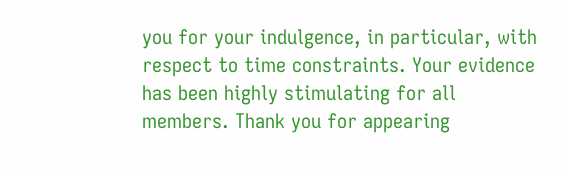you for your indulgence, in particular, with respect to time constraints. Your evidence has been highly stimulating for all members. Thank you for appearing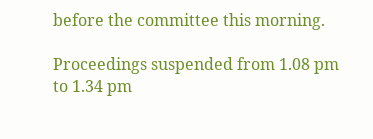before the committee this morning.

Proceedings suspended from 1.08 pm to 1.34 pm